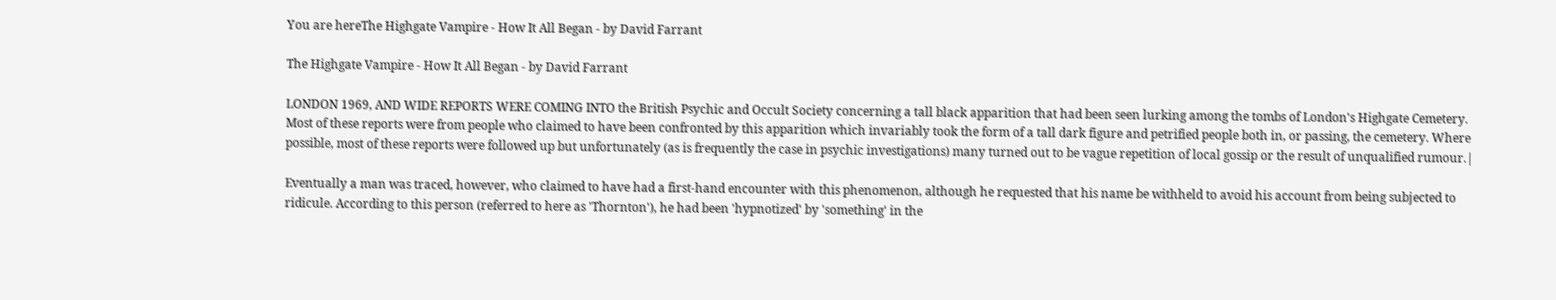You are hereThe Highgate Vampire - How It All Began - by David Farrant

The Highgate Vampire - How It All Began - by David Farrant

LONDON 1969, AND WIDE REPORTS WERE COMING INTO the British Psychic and Occult Society concerning a tall black apparition that had been seen lurking among the tombs of London's Highgate Cemetery. Most of these reports were from people who claimed to have been confronted by this apparition which invariably took the form of a tall dark figure and petrified people both in, or passing, the cemetery. Where possible, most of these reports were followed up but unfortunately (as is frequently the case in psychic investigations) many turned out to be vague repetition of local gossip or the result of unqualified rumour.|

Eventually a man was traced, however, who claimed to have had a first-hand encounter with this phenomenon, although he requested that his name be withheld to avoid his account from being subjected to ridicule. According to this person (referred to here as 'Thornton'), he had been 'hypnotized' by 'something' in the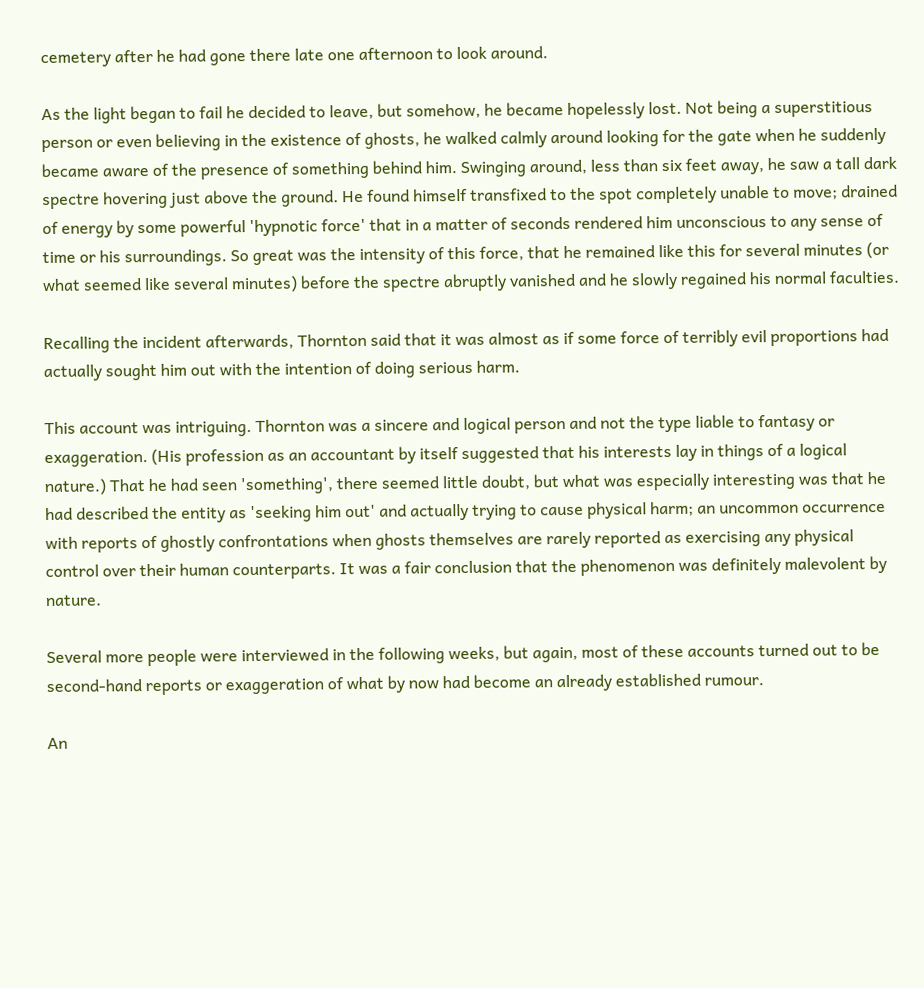cemetery after he had gone there late one afternoon to look around.

As the light began to fail he decided to leave, but somehow, he became hopelessly lost. Not being a superstitious person or even believing in the existence of ghosts, he walked calmly around looking for the gate when he suddenly became aware of the presence of something behind him. Swinging around, less than six feet away, he saw a tall dark spectre hovering just above the ground. He found himself transfixed to the spot completely unable to move; drained of energy by some powerful 'hypnotic force' that in a matter of seconds rendered him unconscious to any sense of time or his surroundings. So great was the intensity of this force, that he remained like this for several minutes (or what seemed like several minutes) before the spectre abruptly vanished and he slowly regained his normal faculties.

Recalling the incident afterwards, Thornton said that it was almost as if some force of terribly evil proportions had actually sought him out with the intention of doing serious harm.

This account was intriguing. Thornton was a sincere and logical person and not the type liable to fantasy or exaggeration. (His profession as an accountant by itself suggested that his interests lay in things of a logical nature.) That he had seen 'something', there seemed little doubt, but what was especially interesting was that he had described the entity as 'seeking him out' and actually trying to cause physical harm; an uncommon occurrence with reports of ghostly confrontations when ghosts themselves are rarely reported as exercising any physical control over their human counterparts. It was a fair conclusion that the phenomenon was definitely malevolent by nature.

Several more people were interviewed in the following weeks, but again, most of these accounts turned out to be second-hand reports or exaggeration of what by now had become an already established rumour.

An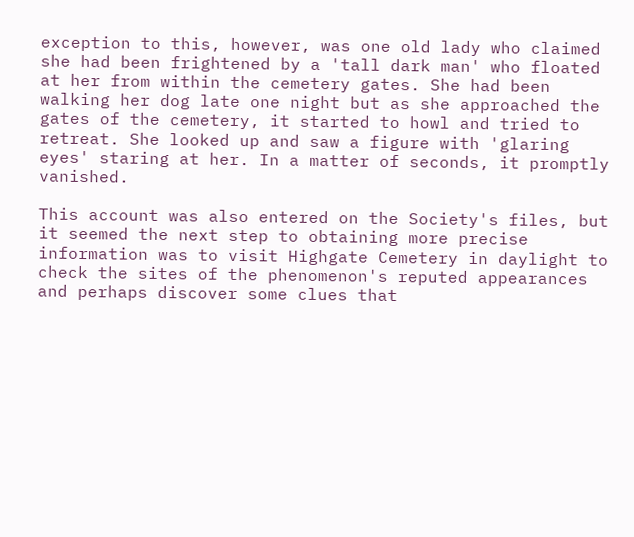exception to this, however, was one old lady who claimed she had been frightened by a 'tall dark man' who floated at her from within the cemetery gates. She had been walking her dog late one night but as she approached the gates of the cemetery, it started to howl and tried to retreat. She looked up and saw a figure with 'glaring eyes' staring at her. In a matter of seconds, it promptly vanished.

This account was also entered on the Society's files, but it seemed the next step to obtaining more precise information was to visit Highgate Cemetery in daylight to check the sites of the phenomenon's reputed appearances and perhaps discover some clues that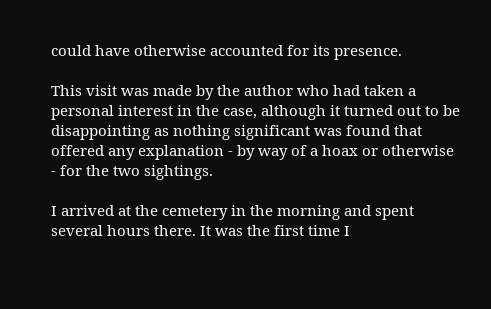could have otherwise accounted for its presence.

This visit was made by the author who had taken a personal interest in the case, although it turned out to be disappointing as nothing significant was found that offered any explanation - by way of a hoax or otherwise - for the two sightings.

I arrived at the cemetery in the morning and spent several hours there. It was the first time I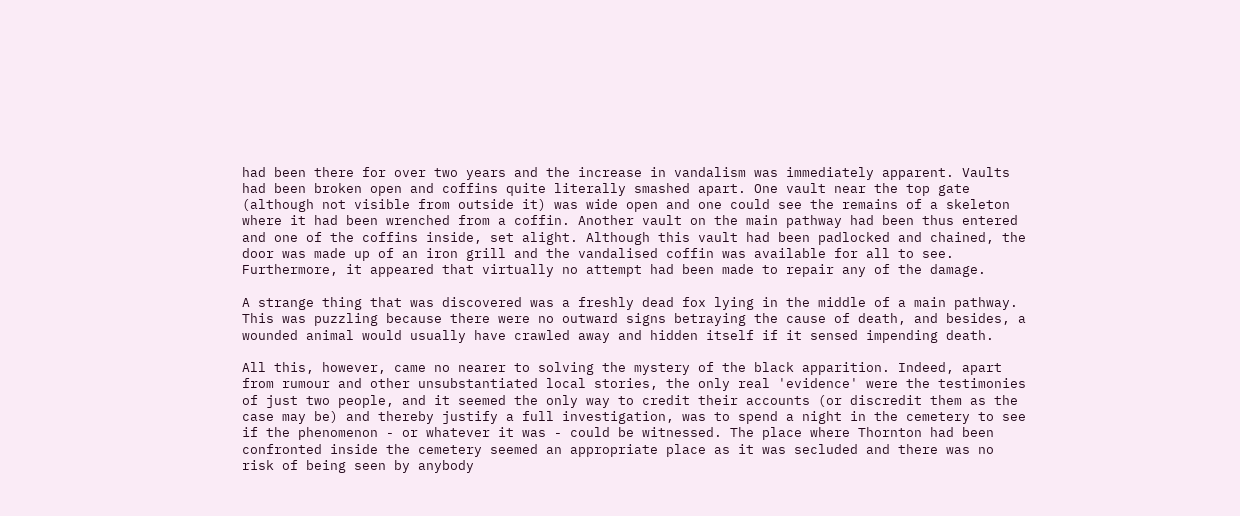had been there for over two years and the increase in vandalism was immediately apparent. Vaults had been broken open and coffins quite literally smashed apart. One vault near the top gate (although not visible from outside it) was wide open and one could see the remains of a skeleton where it had been wrenched from a coffin. Another vault on the main pathway had been thus entered and one of the coffins inside, set alight. Although this vault had been padlocked and chained, the door was made up of an iron grill and the vandalised coffin was available for all to see. Furthermore, it appeared that virtually no attempt had been made to repair any of the damage.

A strange thing that was discovered was a freshly dead fox lying in the middle of a main pathway. This was puzzling because there were no outward signs betraying the cause of death, and besides, a wounded animal would usually have crawled away and hidden itself if it sensed impending death.

All this, however, came no nearer to solving the mystery of the black apparition. Indeed, apart from rumour and other unsubstantiated local stories, the only real 'evidence' were the testimonies of just two people, and it seemed the only way to credit their accounts (or discredit them as the case may be) and thereby justify a full investigation, was to spend a night in the cemetery to see if the phenomenon - or whatever it was - could be witnessed. The place where Thornton had been confronted inside the cemetery seemed an appropriate place as it was secluded and there was no risk of being seen by anybody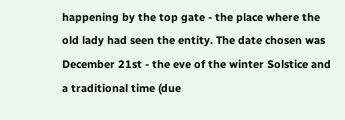happening by the top gate - the place where the old lady had seen the entity. The date chosen was December 21st - the eve of the winter Solstice and a traditional time (due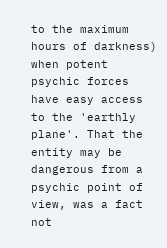to the maximum hours of darkness) when potent psychic forces have easy access to the 'earthly plane'. That the entity may be dangerous from a psychic point of view, was a fact not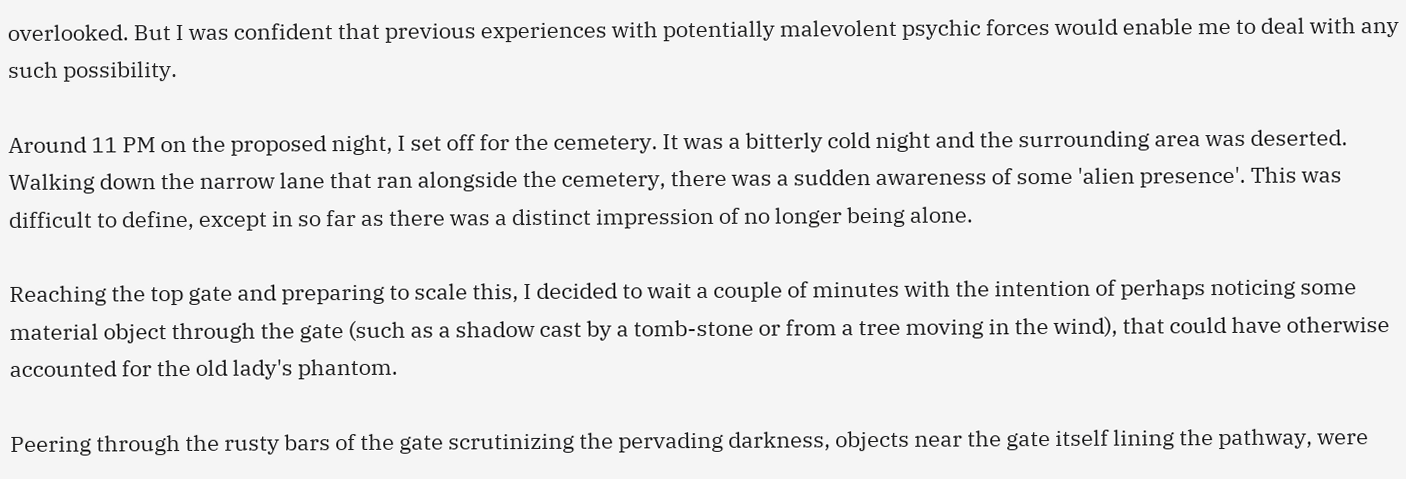overlooked. But I was confident that previous experiences with potentially malevolent psychic forces would enable me to deal with any such possibility.

Around 11 PM on the proposed night, I set off for the cemetery. It was a bitterly cold night and the surrounding area was deserted. Walking down the narrow lane that ran alongside the cemetery, there was a sudden awareness of some 'alien presence'. This was difficult to define, except in so far as there was a distinct impression of no longer being alone.

Reaching the top gate and preparing to scale this, I decided to wait a couple of minutes with the intention of perhaps noticing some material object through the gate (such as a shadow cast by a tomb-stone or from a tree moving in the wind), that could have otherwise accounted for the old lady's phantom.

Peering through the rusty bars of the gate scrutinizing the pervading darkness, objects near the gate itself lining the pathway, were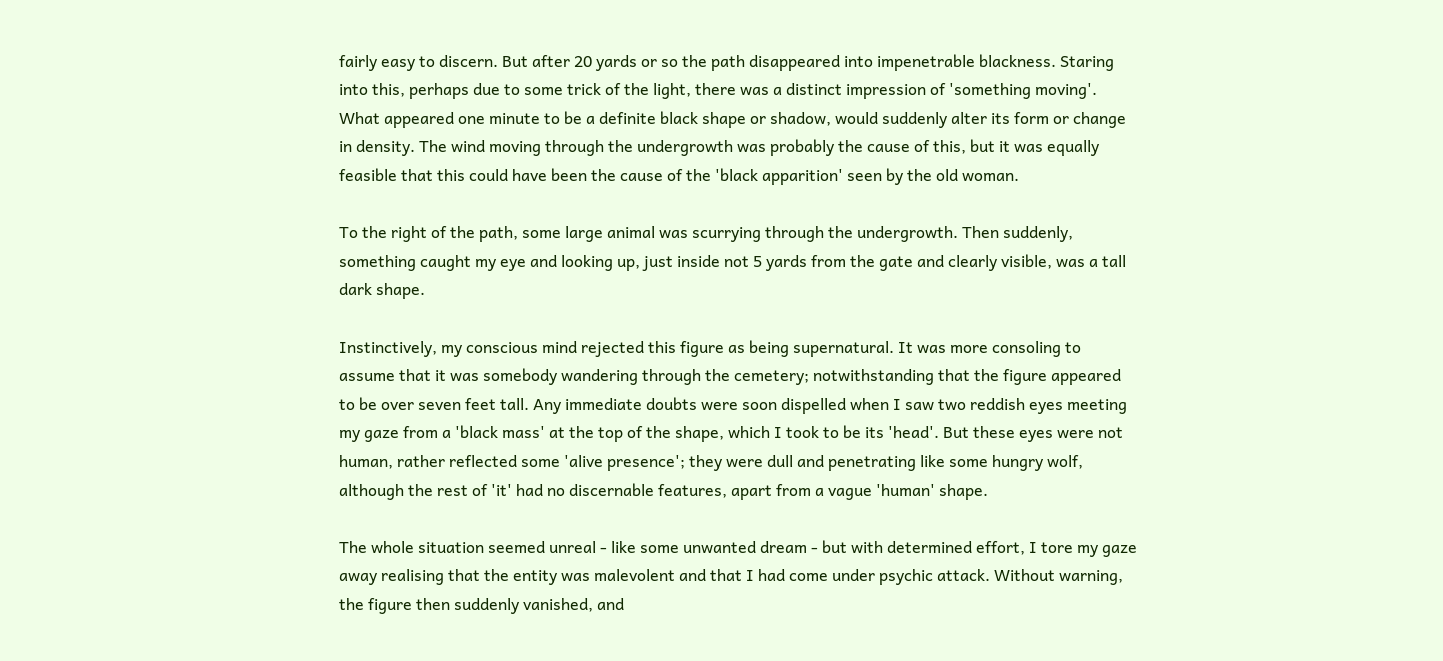fairly easy to discern. But after 20 yards or so the path disappeared into impenetrable blackness. Staring into this, perhaps due to some trick of the light, there was a distinct impression of 'something moving'. What appeared one minute to be a definite black shape or shadow, would suddenly alter its form or change in density. The wind moving through the undergrowth was probably the cause of this, but it was equally feasible that this could have been the cause of the 'black apparition' seen by the old woman.

To the right of the path, some large animal was scurrying through the undergrowth. Then suddenly, something caught my eye and looking up, just inside not 5 yards from the gate and clearly visible, was a tall dark shape.

Instinctively, my conscious mind rejected this figure as being supernatural. It was more consoling to assume that it was somebody wandering through the cemetery; notwithstanding that the figure appeared to be over seven feet tall. Any immediate doubts were soon dispelled when I saw two reddish eyes meeting my gaze from a 'black mass' at the top of the shape, which I took to be its 'head'. But these eyes were not human, rather reflected some 'alive presence'; they were dull and penetrating like some hungry wolf, although the rest of 'it' had no discernable features, apart from a vague 'human' shape.

The whole situation seemed unreal - like some unwanted dream - but with determined effort, I tore my gaze away realising that the entity was malevolent and that I had come under psychic attack. Without warning, the figure then suddenly vanished, and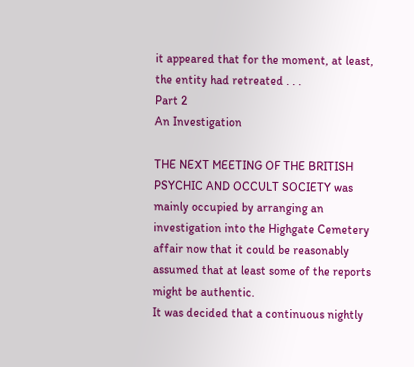it appeared that for the moment, at least, the entity had retreated . . .
Part 2
An Investigation

THE NEXT MEETING OF THE BRITISH PSYCHIC AND OCCULT SOCIETY was mainly occupied by arranging an investigation into the Highgate Cemetery affair now that it could be reasonably assumed that at least some of the reports might be authentic.
It was decided that a continuous nightly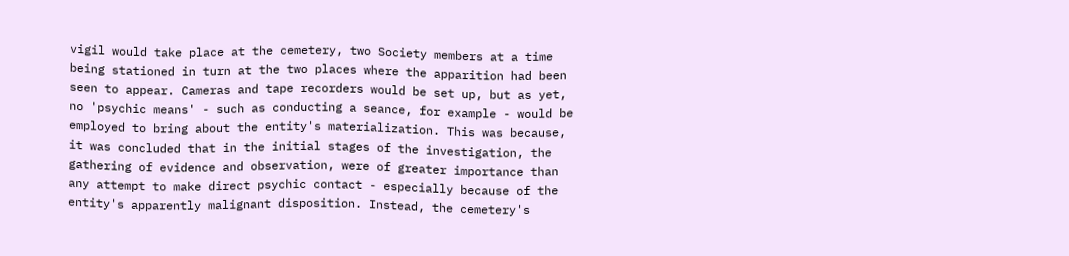vigil would take place at the cemetery, two Society members at a time being stationed in turn at the two places where the apparition had been seen to appear. Cameras and tape recorders would be set up, but as yet, no 'psychic means' - such as conducting a seance, for example - would be employed to bring about the entity's materialization. This was because, it was concluded that in the initial stages of the investigation, the gathering of evidence and observation, were of greater importance than any attempt to make direct psychic contact - especially because of the entity's apparently malignant disposition. Instead, the cemetery's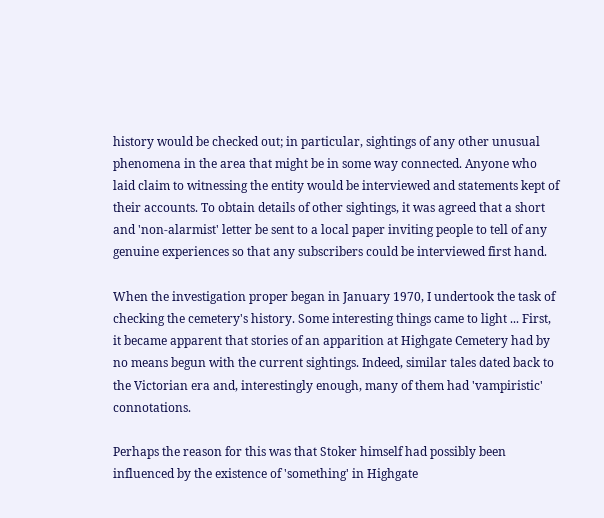history would be checked out; in particular, sightings of any other unusual phenomena in the area that might be in some way connected. Anyone who laid claim to witnessing the entity would be interviewed and statements kept of their accounts. To obtain details of other sightings, it was agreed that a short and 'non-alarmist' letter be sent to a local paper inviting people to tell of any genuine experiences so that any subscribers could be interviewed first hand.

When the investigation proper began in January 1970, I undertook the task of checking the cemetery's history. Some interesting things came to light ... First, it became apparent that stories of an apparition at Highgate Cemetery had by no means begun with the current sightings. Indeed, similar tales dated back to the Victorian era and, interestingly enough, many of them had 'vampiristic' connotations.

Perhaps the reason for this was that Stoker himself had possibly been influenced by the existence of 'something' in Highgate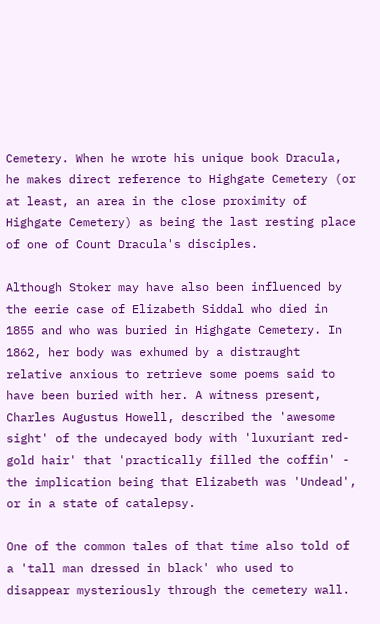Cemetery. When he wrote his unique book Dracula, he makes direct reference to Highgate Cemetery (or at least, an area in the close proximity of Highgate Cemetery) as being the last resting place of one of Count Dracula's disciples.

Although Stoker may have also been influenced by the eerie case of Elizabeth Siddal who died in 1855 and who was buried in Highgate Cemetery. In 1862, her body was exhumed by a distraught relative anxious to retrieve some poems said to have been buried with her. A witness present, Charles Augustus Howell, described the 'awesome sight' of the undecayed body with 'luxuriant red-gold hair' that 'practically filled the coffin' - the implication being that Elizabeth was 'Undead', or in a state of catalepsy.

One of the common tales of that time also told of a 'tall man dressed in black' who used to disappear mysteriously through the cemetery wall.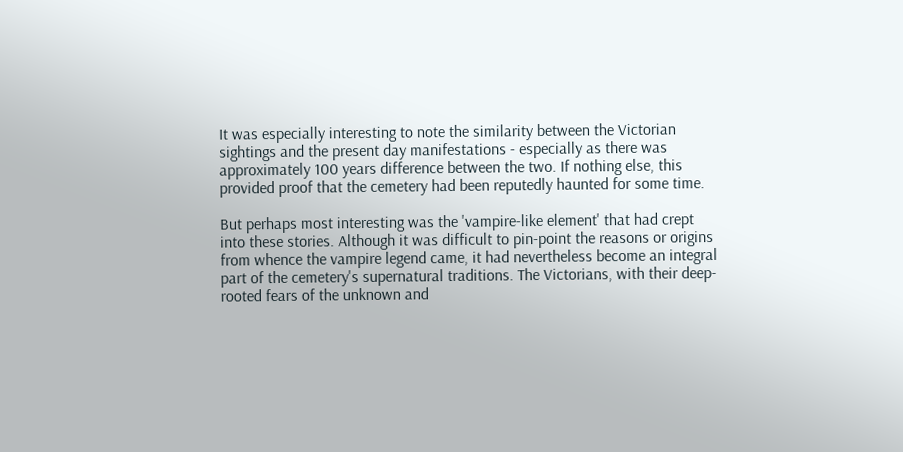It was especially interesting to note the similarity between the Victorian sightings and the present day manifestations - especially as there was approximately 100 years difference between the two. If nothing else, this provided proof that the cemetery had been reputedly haunted for some time.

But perhaps most interesting was the 'vampire-like element' that had crept into these stories. Although it was difficult to pin-point the reasons or origins from whence the vampire legend came, it had nevertheless become an integral part of the cemetery's supernatural traditions. The Victorians, with their deep-rooted fears of the unknown and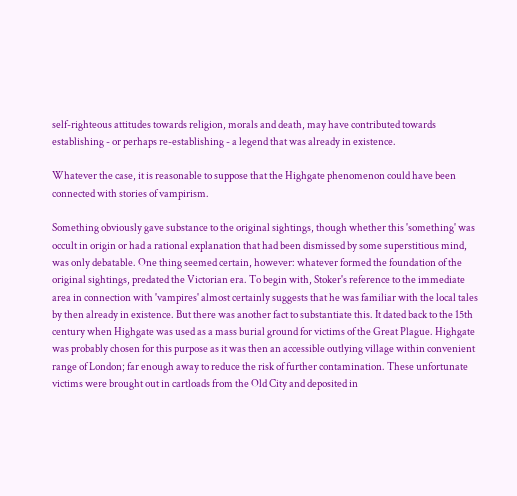self-righteous attitudes towards religion, morals and death, may have contributed towards establishing - or perhaps re-establishing - a legend that was already in existence.

Whatever the case, it is reasonable to suppose that the Highgate phenomenon could have been connected with stories of vampirism.

Something obviously gave substance to the original sightings, though whether this 'something' was occult in origin or had a rational explanation that had been dismissed by some superstitious mind, was only debatable. One thing seemed certain, however: whatever formed the foundation of the original sightings, predated the Victorian era. To begin with, Stoker's reference to the immediate area in connection with 'vampires' almost certainly suggests that he was familiar with the local tales by then already in existence. But there was another fact to substantiate this. It dated back to the 15th century when Highgate was used as a mass burial ground for victims of the Great Plague. Highgate was probably chosen for this purpose as it was then an accessible outlying village within convenient range of London; far enough away to reduce the risk of further contamination. These unfortunate victims were brought out in cartloads from the Old City and deposited in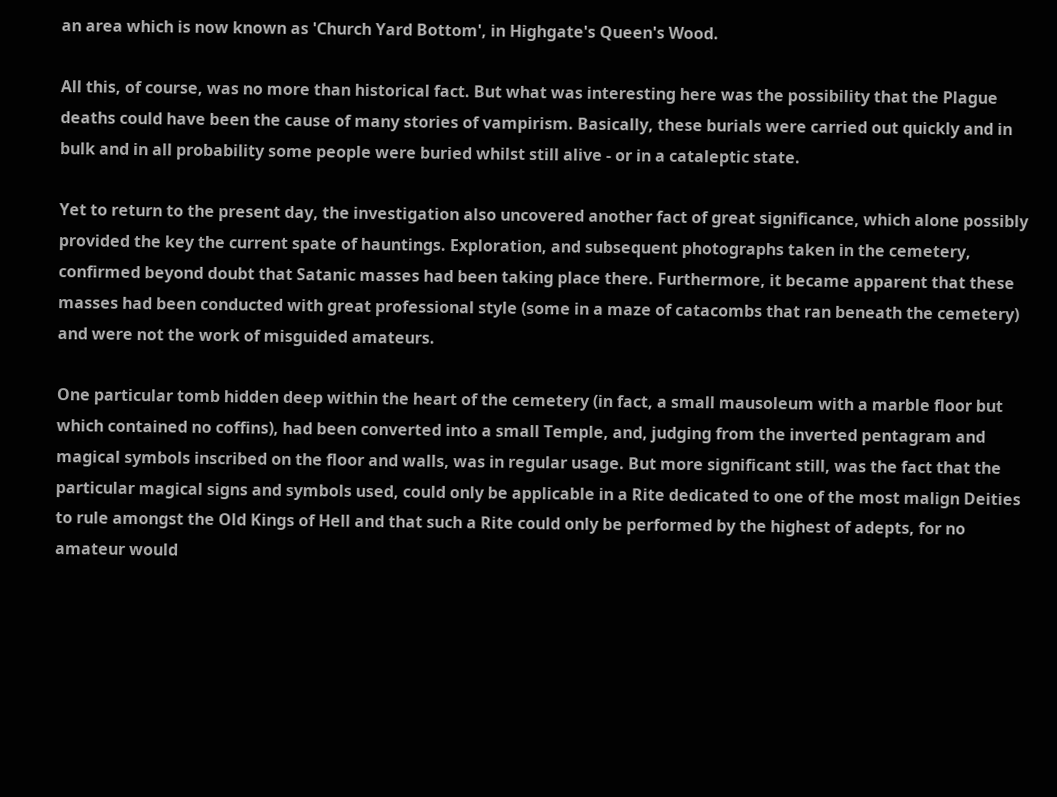an area which is now known as 'Church Yard Bottom', in Highgate's Queen's Wood.

All this, of course, was no more than historical fact. But what was interesting here was the possibility that the Plague deaths could have been the cause of many stories of vampirism. Basically, these burials were carried out quickly and in bulk and in all probability some people were buried whilst still alive - or in a cataleptic state.

Yet to return to the present day, the investigation also uncovered another fact of great significance, which alone possibly provided the key the current spate of hauntings. Exploration, and subsequent photographs taken in the cemetery, confirmed beyond doubt that Satanic masses had been taking place there. Furthermore, it became apparent that these masses had been conducted with great professional style (some in a maze of catacombs that ran beneath the cemetery) and were not the work of misguided amateurs.

One particular tomb hidden deep within the heart of the cemetery (in fact, a small mausoleum with a marble floor but which contained no coffins), had been converted into a small Temple, and, judging from the inverted pentagram and magical symbols inscribed on the floor and walls, was in regular usage. But more significant still, was the fact that the particular magical signs and symbols used, could only be applicable in a Rite dedicated to one of the most malign Deities to rule amongst the Old Kings of Hell and that such a Rite could only be performed by the highest of adepts, for no amateur would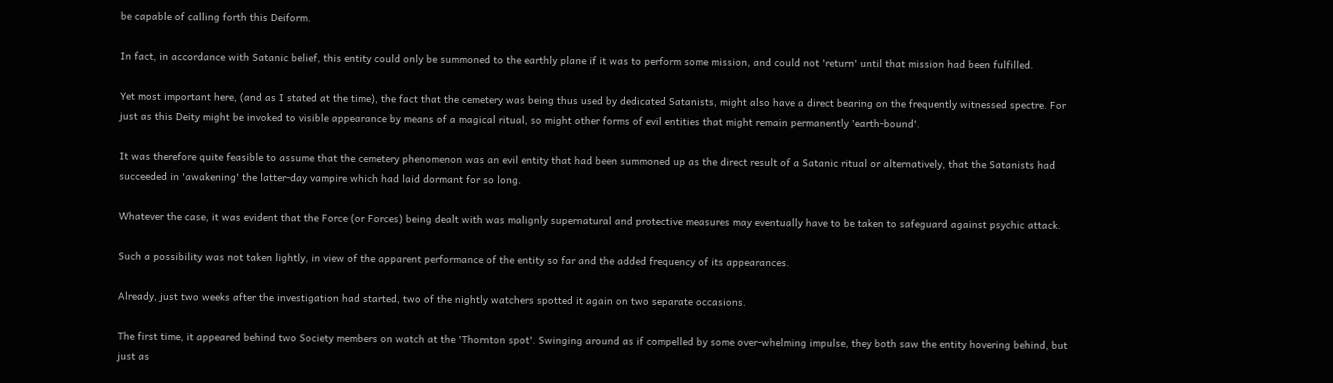be capable of calling forth this Deiform.

In fact, in accordance with Satanic belief, this entity could only be summoned to the earthly plane if it was to perform some mission, and could not 'return' until that mission had been fulfilled.

Yet most important here, (and as I stated at the time), the fact that the cemetery was being thus used by dedicated Satanists, might also have a direct bearing on the frequently witnessed spectre. For just as this Deity might be invoked to visible appearance by means of a magical ritual, so might other forms of evil entities that might remain permanently 'earth-bound'.

It was therefore quite feasible to assume that the cemetery phenomenon was an evil entity that had been summoned up as the direct result of a Satanic ritual or alternatively, that the Satanists had succeeded in 'awakening' the latter-day vampire which had laid dormant for so long.

Whatever the case, it was evident that the Force (or Forces) being dealt with was malignly supernatural and protective measures may eventually have to be taken to safeguard against psychic attack.

Such a possibility was not taken lightly, in view of the apparent performance of the entity so far and the added frequency of its appearances.

Already, just two weeks after the investigation had started, two of the nightly watchers spotted it again on two separate occasions.

The first time, it appeared behind two Society members on watch at the 'Thornton spot'. Swinging around as if compelled by some over-whelming impulse, they both saw the entity hovering behind, but just as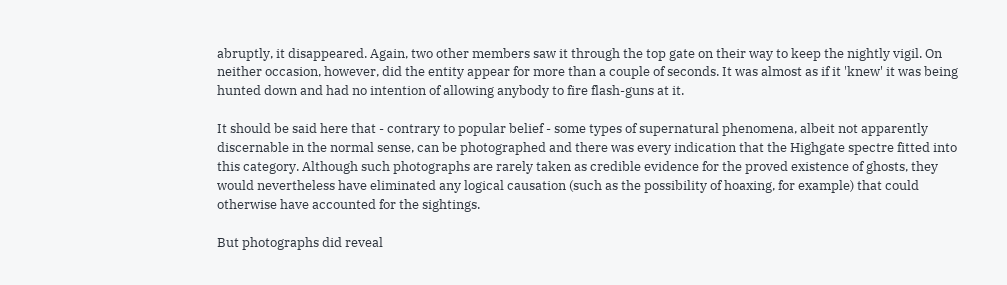abruptly, it disappeared. Again, two other members saw it through the top gate on their way to keep the nightly vigil. On neither occasion, however, did the entity appear for more than a couple of seconds. It was almost as if it 'knew' it was being hunted down and had no intention of allowing anybody to fire flash-guns at it.

It should be said here that - contrary to popular belief - some types of supernatural phenomena, albeit not apparently discernable in the normal sense, can be photographed and there was every indication that the Highgate spectre fitted into this category. Although such photographs are rarely taken as credible evidence for the proved existence of ghosts, they would nevertheless have eliminated any logical causation (such as the possibility of hoaxing, for example) that could otherwise have accounted for the sightings.

But photographs did reveal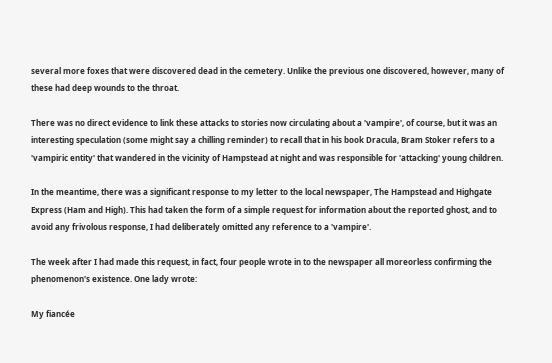several more foxes that were discovered dead in the cemetery. Unlike the previous one discovered, however, many of these had deep wounds to the throat.

There was no direct evidence to link these attacks to stories now circulating about a 'vampire', of course, but it was an interesting speculation (some might say a chilling reminder) to recall that in his book Dracula, Bram Stoker refers to a 'vampiric entity' that wandered in the vicinity of Hampstead at night and was responsible for 'attacking' young children.

In the meantime, there was a significant response to my letter to the local newspaper, The Hampstead and Highgate Express (Ham and High). This had taken the form of a simple request for information about the reported ghost, and to avoid any frivolous response, I had deliberately omitted any reference to a 'vampire'.

The week after I had made this request, in fact, four people wrote in to the newspaper all moreorless confirming the phenomenon's existence. One lady wrote:

My fiancée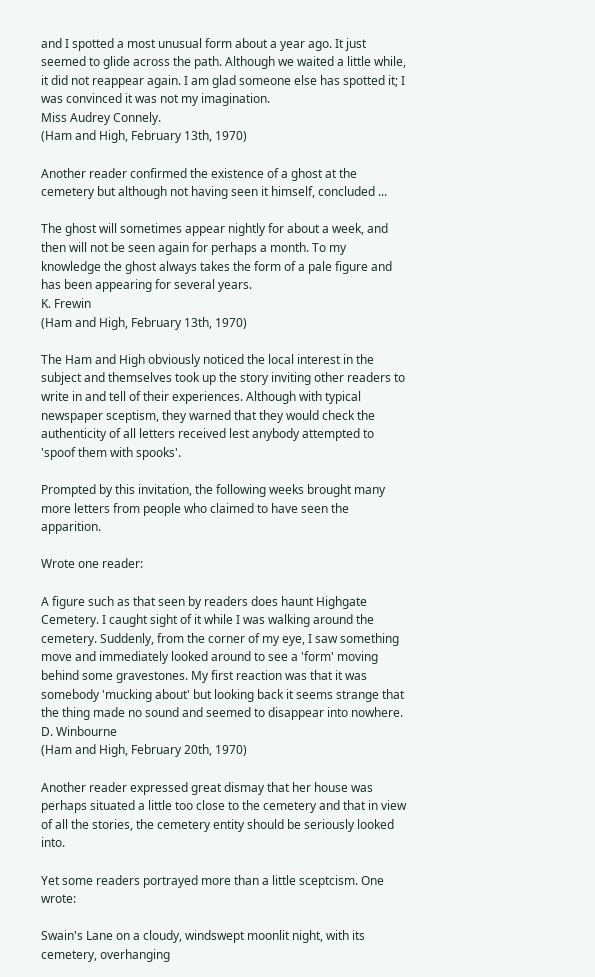and I spotted a most unusual form about a year ago. It just seemed to glide across the path. Although we waited a little while, it did not reappear again. I am glad someone else has spotted it; I was convinced it was not my imagination.
Miss Audrey Connely.
(Ham and High, February 13th, 1970)

Another reader confirmed the existence of a ghost at the cemetery but although not having seen it himself, concluded ...

The ghost will sometimes appear nightly for about a week, and then will not be seen again for perhaps a month. To my knowledge the ghost always takes the form of a pale figure and has been appearing for several years.
K. Frewin
(Ham and High, February 13th, 1970)

The Ham and High obviously noticed the local interest in the subject and themselves took up the story inviting other readers to write in and tell of their experiences. Although with typical newspaper sceptism, they warned that they would check the authenticity of all letters received lest anybody attempted to 'spoof them with spooks'.

Prompted by this invitation, the following weeks brought many more letters from people who claimed to have seen the apparition.

Wrote one reader:

A figure such as that seen by readers does haunt Highgate Cemetery. I caught sight of it while I was walking around the cemetery. Suddenly, from the corner of my eye, I saw something move and immediately looked around to see a 'form' moving behind some gravestones. My first reaction was that it was somebody 'mucking about' but looking back it seems strange that the thing made no sound and seemed to disappear into nowhere.
D. Winbourne
(Ham and High, February 20th, 1970)

Another reader expressed great dismay that her house was perhaps situated a little too close to the cemetery and that in view of all the stories, the cemetery entity should be seriously looked into.

Yet some readers portrayed more than a little sceptcism. One wrote:

Swain's Lane on a cloudy, windswept moonlit night, with its cemetery, overhanging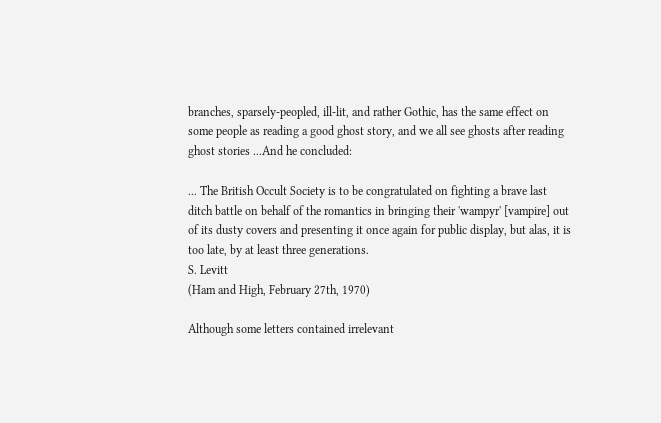branches, sparsely-peopled, ill-lit, and rather Gothic, has the same effect on some people as reading a good ghost story, and we all see ghosts after reading ghost stories ...And he concluded:

... The British Occult Society is to be congratulated on fighting a brave last ditch battle on behalf of the romantics in bringing their 'wampyr' [vampire] out of its dusty covers and presenting it once again for public display, but alas, it is too late, by at least three generations.
S. Levitt
(Ham and High, February 27th, 1970)

Although some letters contained irrelevant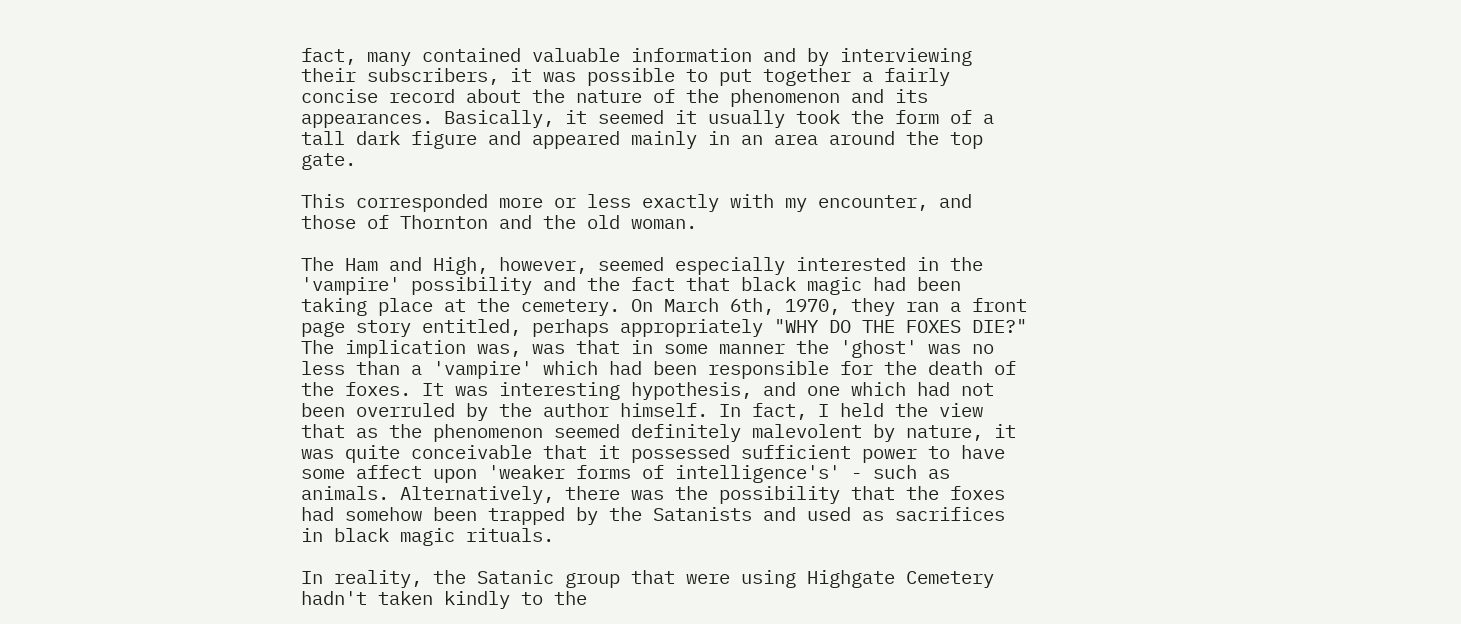fact, many contained valuable information and by interviewing their subscribers, it was possible to put together a fairly concise record about the nature of the phenomenon and its appearances. Basically, it seemed it usually took the form of a tall dark figure and appeared mainly in an area around the top gate.

This corresponded more or less exactly with my encounter, and those of Thornton and the old woman.

The Ham and High, however, seemed especially interested in the 'vampire' possibility and the fact that black magic had been taking place at the cemetery. On March 6th, 1970, they ran a front page story entitled, perhaps appropriately "WHY DO THE FOXES DIE?" The implication was, was that in some manner the 'ghost' was no less than a 'vampire' which had been responsible for the death of the foxes. It was interesting hypothesis, and one which had not been overruled by the author himself. In fact, I held the view that as the phenomenon seemed definitely malevolent by nature, it was quite conceivable that it possessed sufficient power to have some affect upon 'weaker forms of intelligence's' - such as animals. Alternatively, there was the possibility that the foxes had somehow been trapped by the Satanists and used as sacrifices in black magic rituals.

In reality, the Satanic group that were using Highgate Cemetery hadn't taken kindly to the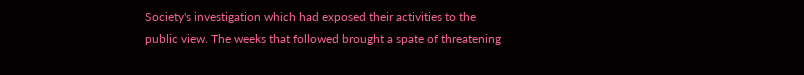Society's investigation which had exposed their activities to the public view. The weeks that followed brought a spate of threatening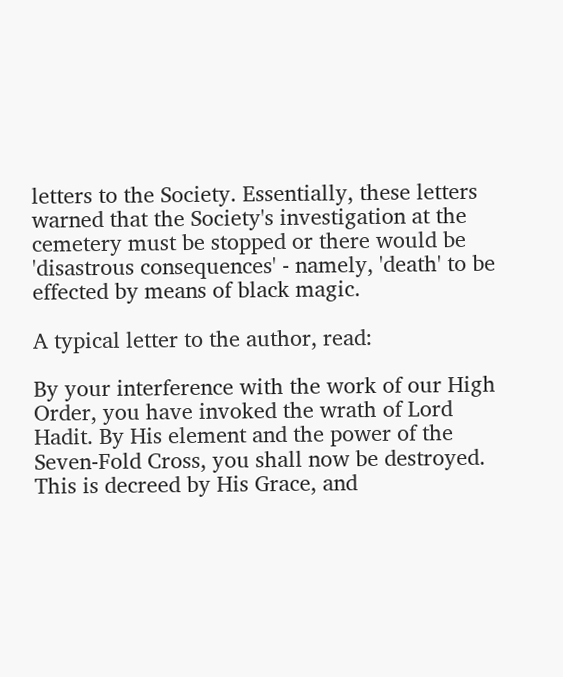letters to the Society. Essentially, these letters warned that the Society's investigation at the cemetery must be stopped or there would be 'disastrous consequences' - namely, 'death' to be effected by means of black magic.

A typical letter to the author, read:

By your interference with the work of our High Order, you have invoked the wrath of Lord Hadit. By His element and the power of the Seven-Fold Cross, you shall now be destroyed. This is decreed by His Grace, and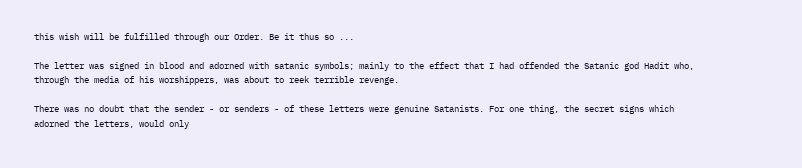this wish will be fulfilled through our Order. Be it thus so ...

The letter was signed in blood and adorned with satanic symbols; mainly to the effect that I had offended the Satanic god Hadit who, through the media of his worshippers, was about to reek terrible revenge.

There was no doubt that the sender - or senders - of these letters were genuine Satanists. For one thing, the secret signs which adorned the letters, would only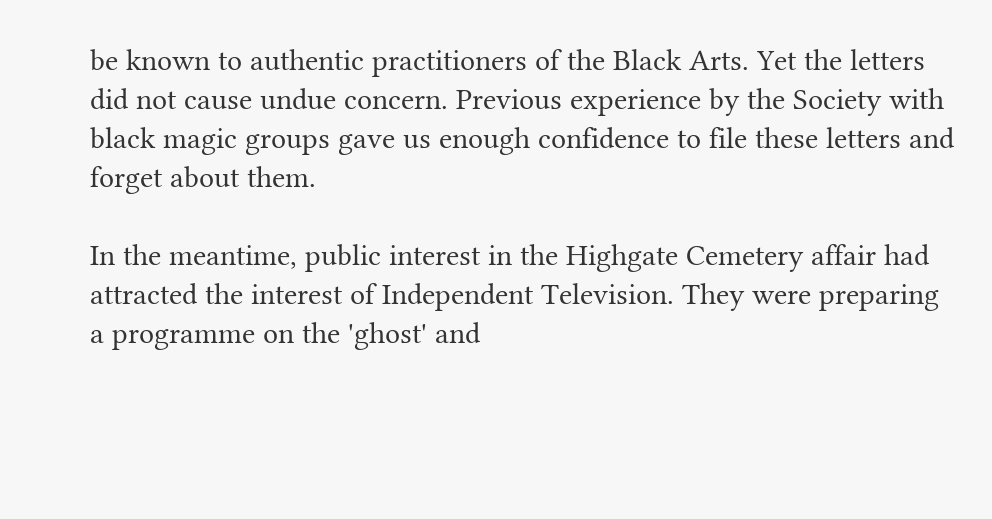be known to authentic practitioners of the Black Arts. Yet the letters did not cause undue concern. Previous experience by the Society with black magic groups gave us enough confidence to file these letters and forget about them.

In the meantime, public interest in the Highgate Cemetery affair had attracted the interest of Independent Television. They were preparing a programme on the 'ghost' and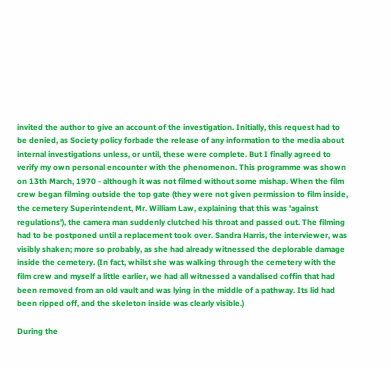invited the author to give an account of the investigation. Initially, this request had to be denied, as Society policy forbade the release of any information to the media about internal investigations unless, or until, these were complete. But I finally agreed to verify my own personal encounter with the phenomenon. This programme was shown on 13th March, 1970 - although it was not filmed without some mishap. When the film crew began filming outside the top gate (they were not given permission to film inside, the cemetery Superintendent, Mr. William Law, explaining that this was 'against regulations'), the camera man suddenly clutched his throat and passed out. The filming had to be postponed until a replacement took over. Sandra Harris, the interviewer, was visibly shaken; more so probably, as she had already witnessed the deplorable damage inside the cemetery. (In fact, whilst she was walking through the cemetery with the film crew and myself a little earlier, we had all witnessed a vandalised coffin that had been removed from an old vault and was lying in the middle of a pathway. Its lid had been ripped off, and the skeleton inside was clearly visible.)

During the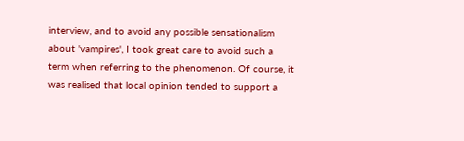interview, and to avoid any possible sensationalism about 'vampires', I took great care to avoid such a term when referring to the phenomenon. Of course, it was realised that local opinion tended to support a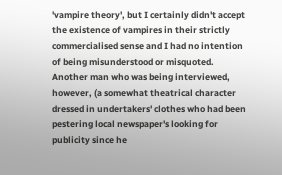'vampire theory', but I certainly didn't accept the existence of vampires in their strictly commercialised sense and I had no intention of being misunderstood or misquoted. Another man who was being interviewed, however, (a somewhat theatrical character dressed in undertakers' clothes who had been pestering local newspaper's looking for publicity since he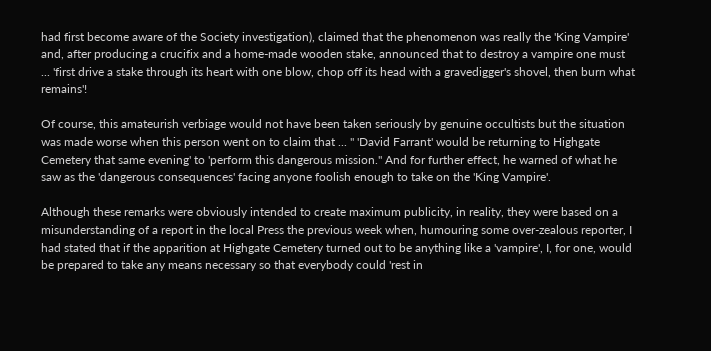had first become aware of the Society investigation), claimed that the phenomenon was really the 'King Vampire' and, after producing a crucifix and a home-made wooden stake, announced that to destroy a vampire one must ... 'first drive a stake through its heart with one blow, chop off its head with a gravedigger's shovel, then burn what remains'!

Of course, this amateurish verbiage would not have been taken seriously by genuine occultists but the situation was made worse when this person went on to claim that ... " 'David Farrant' would be returning to Highgate Cemetery that same evening' to 'perform this dangerous mission." And for further effect, he warned of what he saw as the 'dangerous consequences' facing anyone foolish enough to take on the 'King Vampire'.

Although these remarks were obviously intended to create maximum publicity, in reality, they were based on a misunderstanding of a report in the local Press the previous week when, humouring some over-zealous reporter, I had stated that if the apparition at Highgate Cemetery turned out to be anything like a 'vampire', I, for one, would be prepared to take any means necessary so that everybody could 'rest in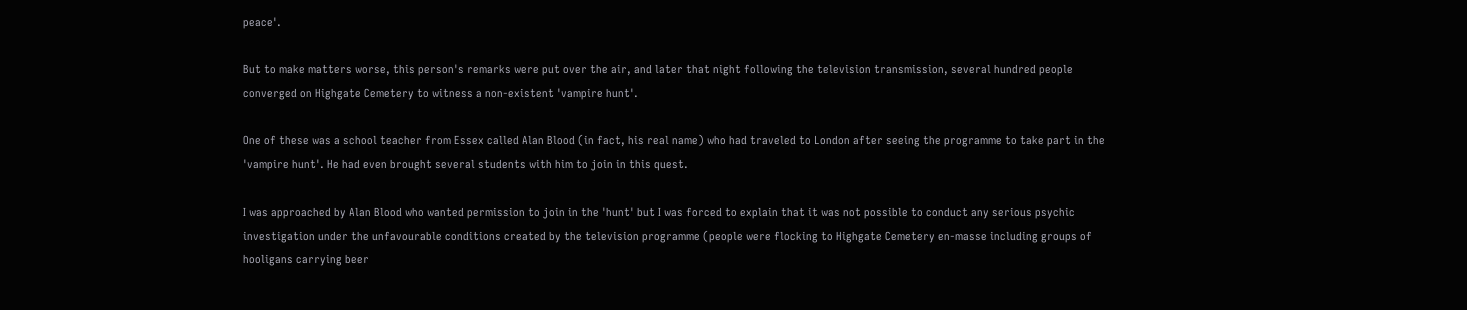peace'.

But to make matters worse, this person's remarks were put over the air, and later that night following the television transmission, several hundred people converged on Highgate Cemetery to witness a non-existent 'vampire hunt'.

One of these was a school teacher from Essex called Alan Blood (in fact, his real name) who had traveled to London after seeing the programme to take part in the 'vampire hunt'. He had even brought several students with him to join in this quest.

I was approached by Alan Blood who wanted permission to join in the 'hunt' but I was forced to explain that it was not possible to conduct any serious psychic investigation under the unfavourable conditions created by the television programme (people were flocking to Highgate Cemetery en-masse including groups of hooligans carrying beer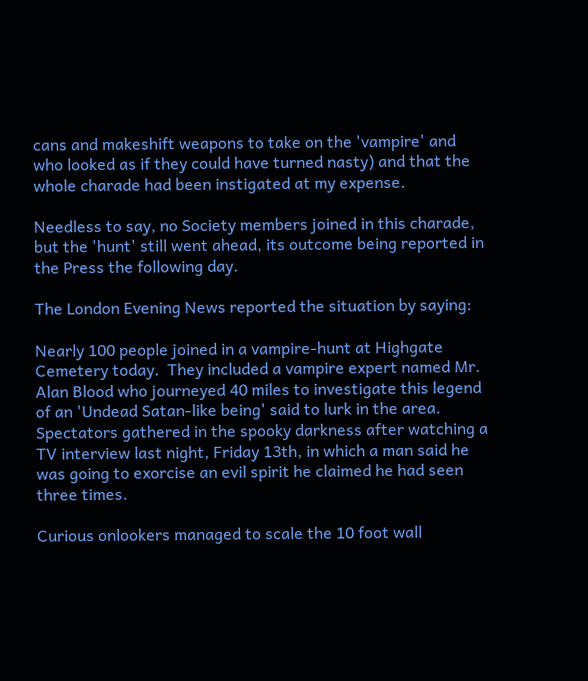cans and makeshift weapons to take on the 'vampire' and who looked as if they could have turned nasty) and that the whole charade had been instigated at my expense.

Needless to say, no Society members joined in this charade, but the 'hunt' still went ahead, its outcome being reported in the Press the following day.

The London Evening News reported the situation by saying:

Nearly 100 people joined in a vampire-hunt at Highgate Cemetery today.  They included a vampire expert named Mr. Alan Blood who journeyed 40 miles to investigate this legend of an 'Undead Satan-like being' said to lurk in the area.  Spectators gathered in the spooky darkness after watching a TV interview last night, Friday 13th, in which a man said he was going to exorcise an evil spirit he claimed he had seen three times.

Curious onlookers managed to scale the 10 foot wall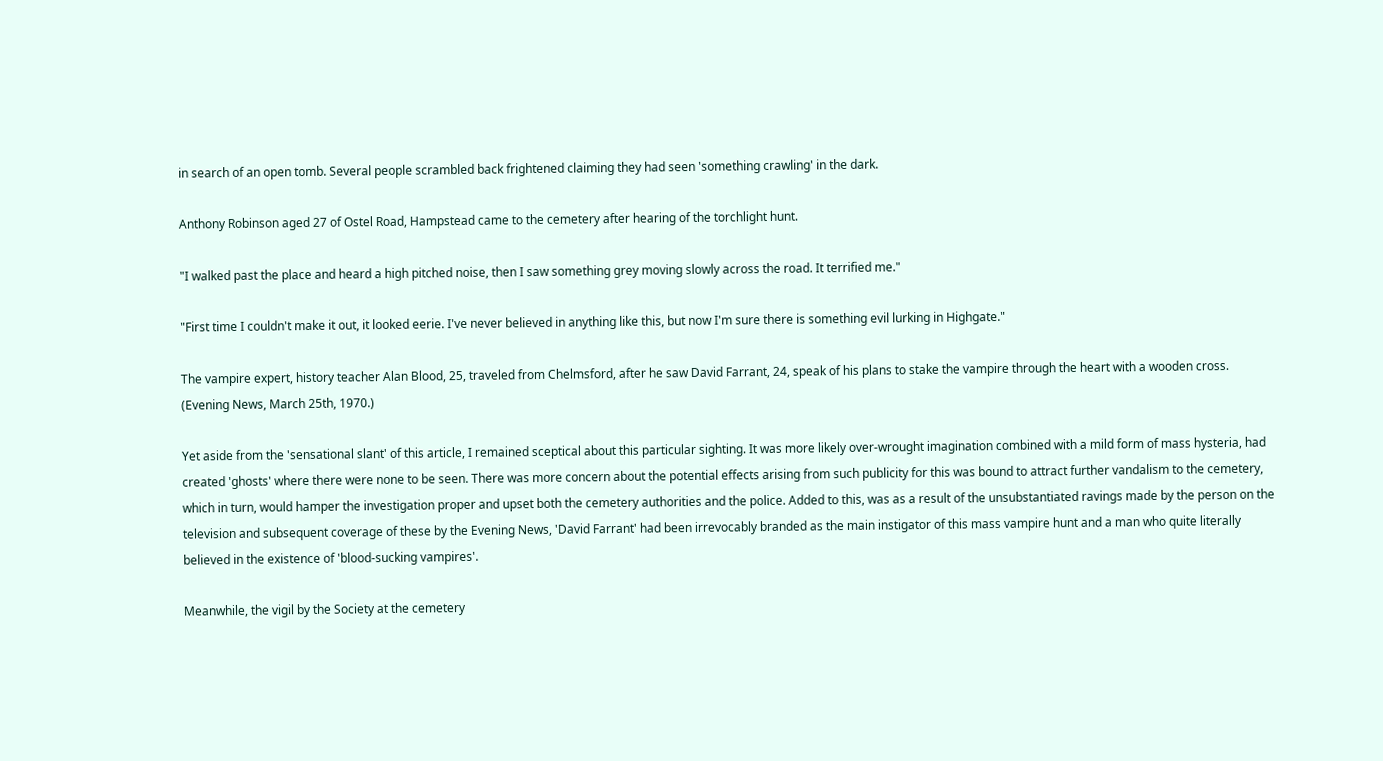in search of an open tomb. Several people scrambled back frightened claiming they had seen 'something crawling' in the dark.

Anthony Robinson aged 27 of Ostel Road, Hampstead came to the cemetery after hearing of the torchlight hunt.

"I walked past the place and heard a high pitched noise, then I saw something grey moving slowly across the road. It terrified me."

"First time I couldn't make it out, it looked eerie. I've never believed in anything like this, but now I'm sure there is something evil lurking in Highgate."

The vampire expert, history teacher Alan Blood, 25, traveled from Chelmsford, after he saw David Farrant, 24, speak of his plans to stake the vampire through the heart with a wooden cross.
(Evening News, March 25th, 1970.)

Yet aside from the 'sensational slant' of this article, I remained sceptical about this particular sighting. It was more likely over-wrought imagination combined with a mild form of mass hysteria, had created 'ghosts' where there were none to be seen. There was more concern about the potential effects arising from such publicity for this was bound to attract further vandalism to the cemetery, which in turn, would hamper the investigation proper and upset both the cemetery authorities and the police. Added to this, was as a result of the unsubstantiated ravings made by the person on the television and subsequent coverage of these by the Evening News, 'David Farrant' had been irrevocably branded as the main instigator of this mass vampire hunt and a man who quite literally believed in the existence of 'blood-sucking vampires'.

Meanwhile, the vigil by the Society at the cemetery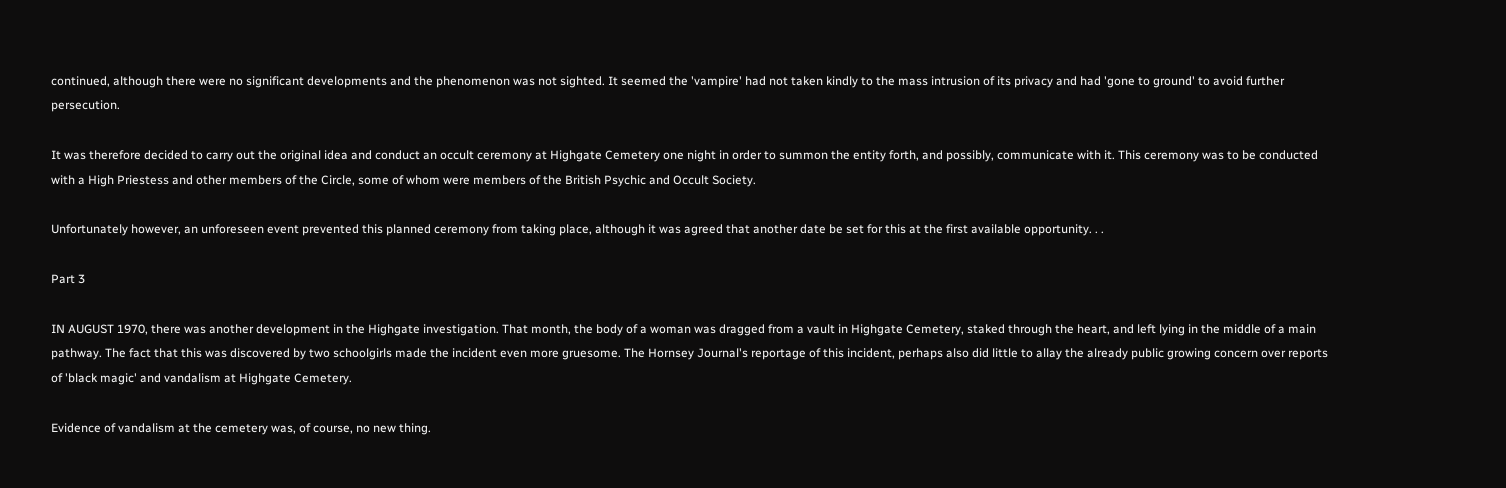continued, although there were no significant developments and the phenomenon was not sighted. It seemed the 'vampire' had not taken kindly to the mass intrusion of its privacy and had 'gone to ground' to avoid further persecution.

It was therefore decided to carry out the original idea and conduct an occult ceremony at Highgate Cemetery one night in order to summon the entity forth, and possibly, communicate with it. This ceremony was to be conducted with a High Priestess and other members of the Circle, some of whom were members of the British Psychic and Occult Society.

Unfortunately however, an unforeseen event prevented this planned ceremony from taking place, although it was agreed that another date be set for this at the first available opportunity. . .

Part 3

IN AUGUST 1970, there was another development in the Highgate investigation. That month, the body of a woman was dragged from a vault in Highgate Cemetery, staked through the heart, and left lying in the middle of a main pathway. The fact that this was discovered by two schoolgirls made the incident even more gruesome. The Hornsey Journal's reportage of this incident, perhaps also did little to allay the already public growing concern over reports of 'black magic' and vandalism at Highgate Cemetery.

Evidence of vandalism at the cemetery was, of course, no new thing.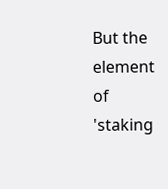But the element of 'staking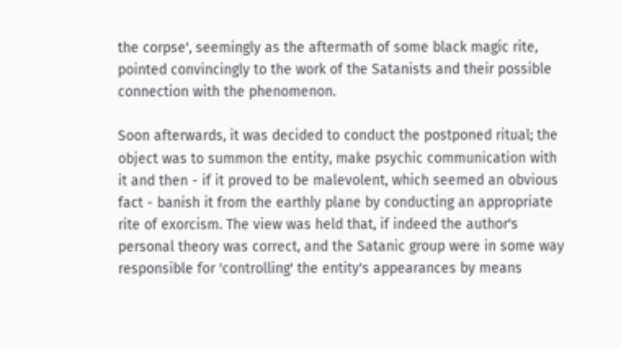the corpse', seemingly as the aftermath of some black magic rite, pointed convincingly to the work of the Satanists and their possible connection with the phenomenon.

Soon afterwards, it was decided to conduct the postponed ritual; the object was to summon the entity, make psychic communication with it and then - if it proved to be malevolent, which seemed an obvious fact - banish it from the earthly plane by conducting an appropriate rite of exorcism. The view was held that, if indeed the author's personal theory was correct, and the Satanic group were in some way responsible for 'controlling' the entity's appearances by means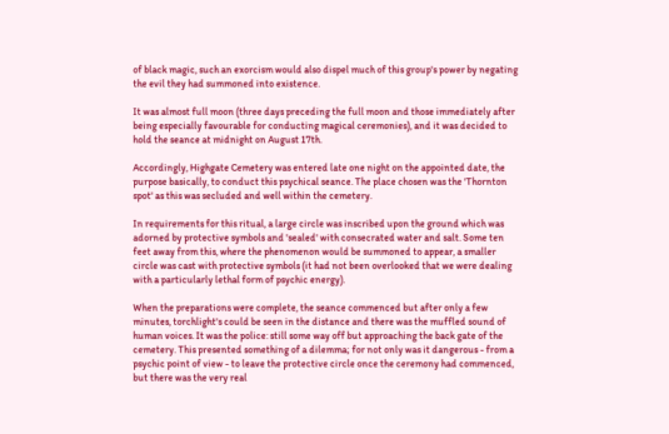of black magic, such an exorcism would also dispel much of this group's power by negating the evil they had summoned into existence.

It was almost full moon (three days preceding the full moon and those immediately after being especially favourable for conducting magical ceremonies), and it was decided to hold the seance at midnight on August 17th.

Accordingly, Highgate Cemetery was entered late one night on the appointed date, the purpose basically, to conduct this psychical seance. The place chosen was the 'Thornton spot' as this was secluded and well within the cemetery.

In requirements for this ritual, a large circle was inscribed upon the ground which was adorned by protective symbols and 'sealed' with consecrated water and salt. Some ten feet away from this, where the phenomenon would be summoned to appear, a smaller circle was cast with protective symbols (it had not been overlooked that we were dealing with a particularly lethal form of psychic energy).

When the preparations were complete, the seance commenced but after only a few minutes, torchlight's could be seen in the distance and there was the muffled sound of human voices. It was the police: still some way off but approaching the back gate of the cemetery. This presented something of a dilemma; for not only was it dangerous - from a psychic point of view - to leave the protective circle once the ceremony had commenced, but there was the very real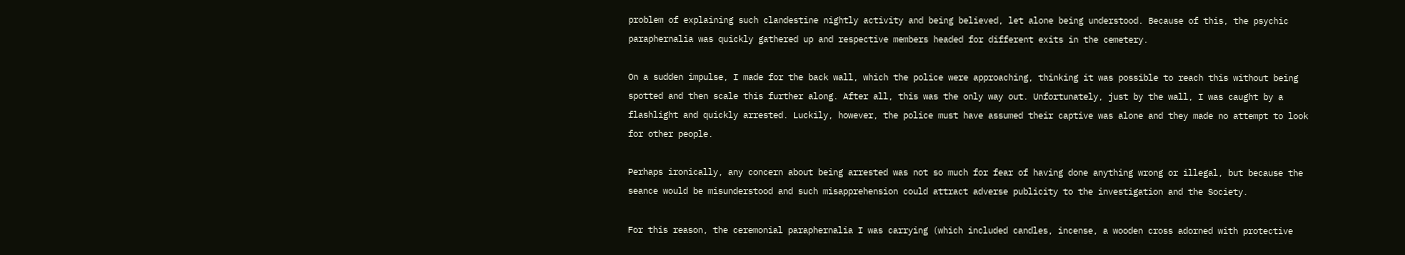problem of explaining such clandestine nightly activity and being believed, let alone being understood. Because of this, the psychic paraphernalia was quickly gathered up and respective members headed for different exits in the cemetery.

On a sudden impulse, I made for the back wall, which the police were approaching, thinking it was possible to reach this without being spotted and then scale this further along. After all, this was the only way out. Unfortunately, just by the wall, I was caught by a flashlight and quickly arrested. Luckily, however, the police must have assumed their captive was alone and they made no attempt to look for other people.

Perhaps ironically, any concern about being arrested was not so much for fear of having done anything wrong or illegal, but because the seance would be misunderstood and such misapprehension could attract adverse publicity to the investigation and the Society.

For this reason, the ceremonial paraphernalia I was carrying (which included candles, incense, a wooden cross adorned with protective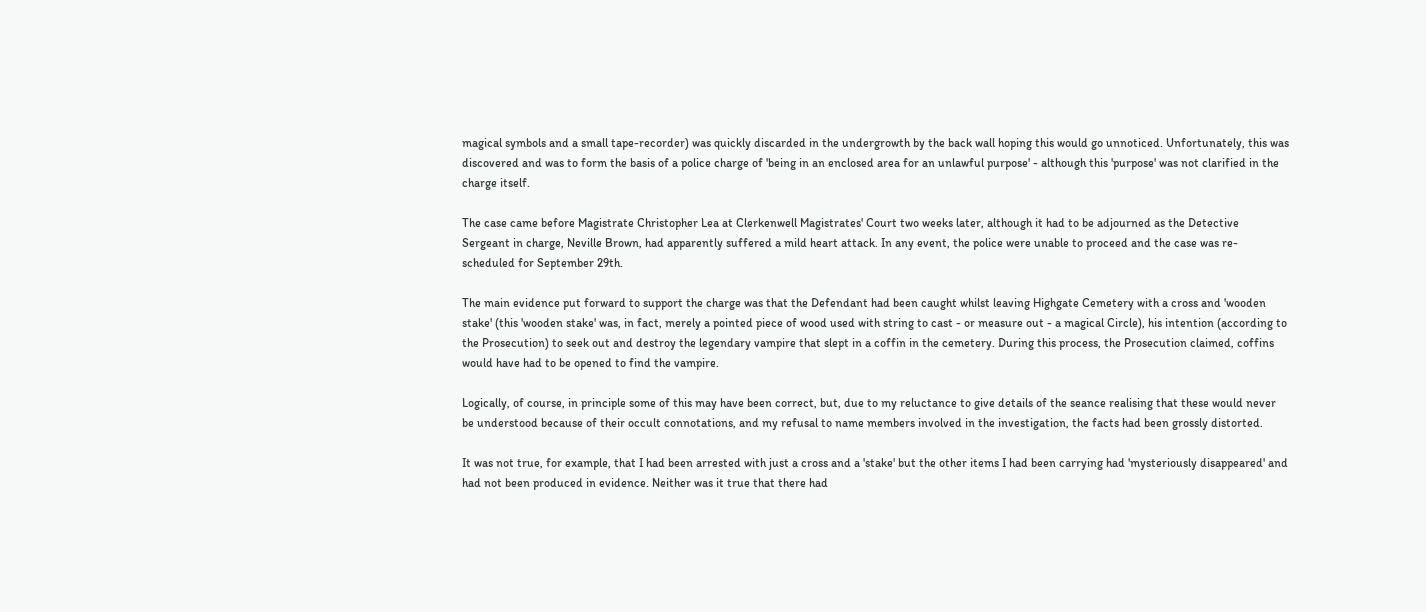magical symbols and a small tape-recorder) was quickly discarded in the undergrowth by the back wall hoping this would go unnoticed. Unfortunately, this was discovered and was to form the basis of a police charge of 'being in an enclosed area for an unlawful purpose' - although this 'purpose' was not clarified in the charge itself.

The case came before Magistrate Christopher Lea at Clerkenwell Magistrates' Court two weeks later, although it had to be adjourned as the Detective Sergeant in charge, Neville Brown, had apparently suffered a mild heart attack. In any event, the police were unable to proceed and the case was re-scheduled for September 29th.

The main evidence put forward to support the charge was that the Defendant had been caught whilst leaving Highgate Cemetery with a cross and 'wooden stake' (this 'wooden stake' was, in fact, merely a pointed piece of wood used with string to cast - or measure out - a magical Circle), his intention (according to the Prosecution) to seek out and destroy the legendary vampire that slept in a coffin in the cemetery. During this process, the Prosecution claimed, coffins would have had to be opened to find the vampire.

Logically, of course, in principle some of this may have been correct, but, due to my reluctance to give details of the seance realising that these would never be understood because of their occult connotations, and my refusal to name members involved in the investigation, the facts had been grossly distorted.

It was not true, for example, that I had been arrested with just a cross and a 'stake' but the other items I had been carrying had 'mysteriously disappeared' and had not been produced in evidence. Neither was it true that there had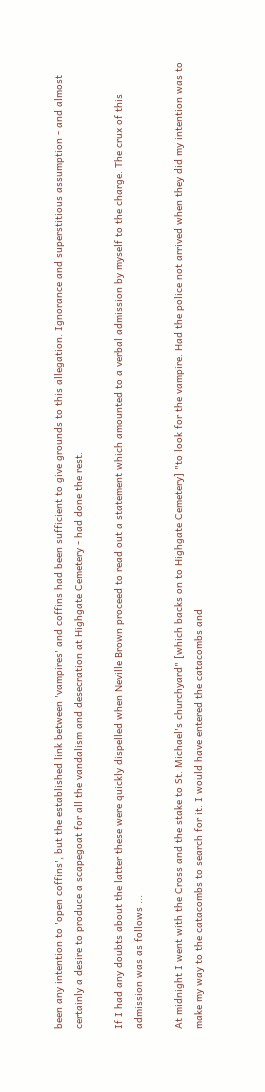been any intention to 'open coffins', but the established link between 'vampires' and coffins had been sufficient to give grounds to this allegation. Ignorance and superstitious assumption - and almost certainly a desire to produce a scapegoat for all the vandalism and desecration at Highgate Cemetery - had done the rest.

If I had any doubts about the latter these were quickly dispelled when Neville Brown proceed to read out a statement which amounted to a verbal admission by myself to the charge. The crux of this admission was as follows ...

At midnight I went with the Cross and the stake to St. Michael's churchyard" [which backs on to Highgate Cemetery] "to look for the vampire. Had the police not arrived when they did my intention was to make my way to the catacombs to search for it. I would have entered the catacombs and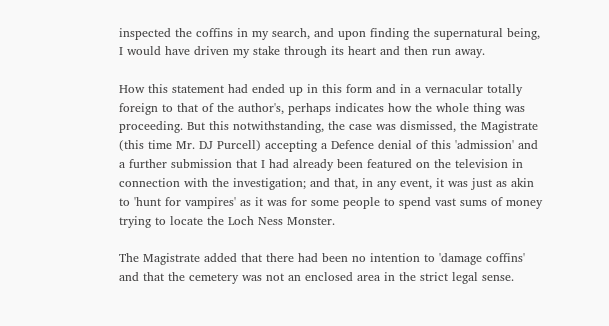inspected the coffins in my search, and upon finding the supernatural being, I would have driven my stake through its heart and then run away.

How this statement had ended up in this form and in a vernacular totally foreign to that of the author's, perhaps indicates how the whole thing was proceeding. But this notwithstanding, the case was dismissed, the Magistrate (this time Mr. DJ Purcell) accepting a Defence denial of this 'admission' and a further submission that I had already been featured on the television in connection with the investigation; and that, in any event, it was just as akin to 'hunt for vampires' as it was for some people to spend vast sums of money trying to locate the Loch Ness Monster.

The Magistrate added that there had been no intention to 'damage coffins' and that the cemetery was not an enclosed area in the strict legal sense.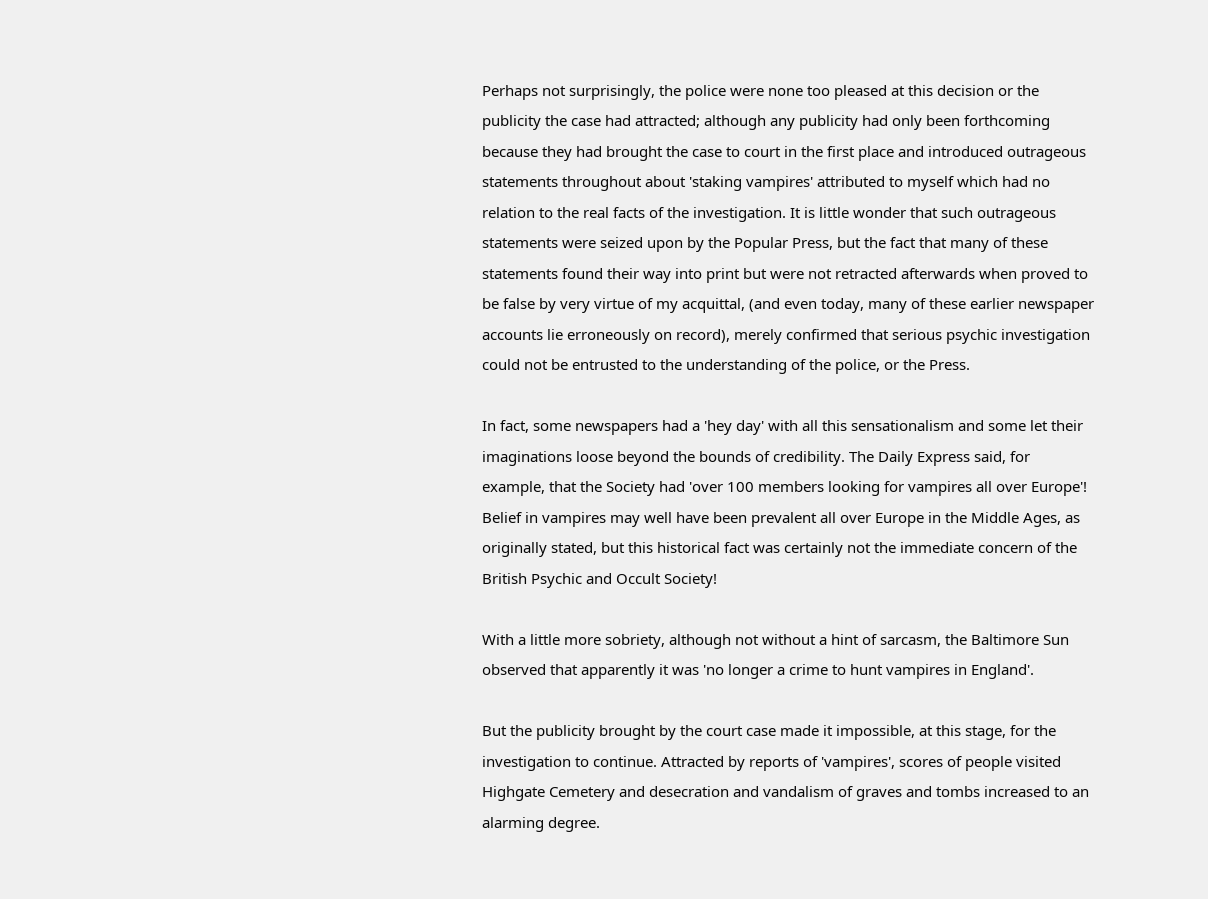Perhaps not surprisingly, the police were none too pleased at this decision or the publicity the case had attracted; although any publicity had only been forthcoming because they had brought the case to court in the first place and introduced outrageous statements throughout about 'staking vampires' attributed to myself which had no relation to the real facts of the investigation. It is little wonder that such outrageous statements were seized upon by the Popular Press, but the fact that many of these statements found their way into print but were not retracted afterwards when proved to be false by very virtue of my acquittal, (and even today, many of these earlier newspaper accounts lie erroneously on record), merely confirmed that serious psychic investigation could not be entrusted to the understanding of the police, or the Press.

In fact, some newspapers had a 'hey day' with all this sensationalism and some let their imaginations loose beyond the bounds of credibility. The Daily Express said, for example, that the Society had 'over 100 members looking for vampires all over Europe'! Belief in vampires may well have been prevalent all over Europe in the Middle Ages, as originally stated, but this historical fact was certainly not the immediate concern of the British Psychic and Occult Society!

With a little more sobriety, although not without a hint of sarcasm, the Baltimore Sun observed that apparently it was 'no longer a crime to hunt vampires in England'.

But the publicity brought by the court case made it impossible, at this stage, for the investigation to continue. Attracted by reports of 'vampires', scores of people visited Highgate Cemetery and desecration and vandalism of graves and tombs increased to an alarming degree.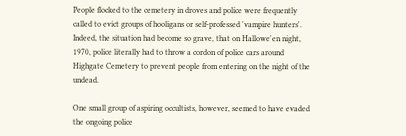People flocked to the cemetery in droves and police were frequently called to evict groups of hooligans or self-professed 'vampire hunters'. Indeed, the situation had become so grave, that on Hallowe'en night, 1970, police literally had to throw a cordon of police cars around Highgate Cemetery to prevent people from entering on the night of the undead.

One small group of aspiring occultists, however, seemed to have evaded the ongoing police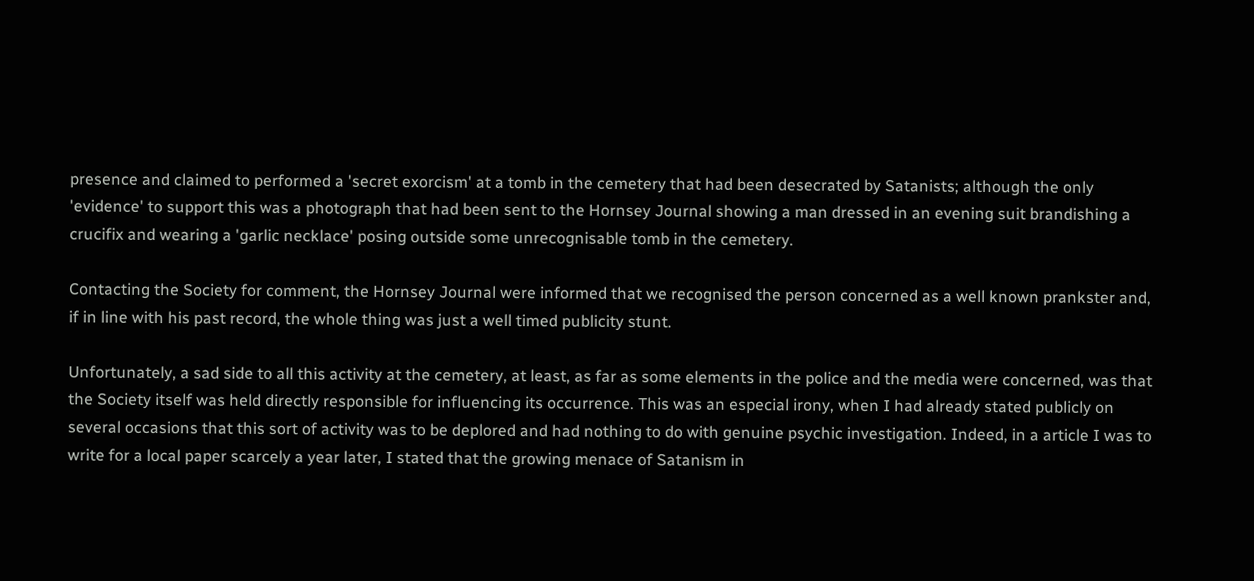presence and claimed to performed a 'secret exorcism' at a tomb in the cemetery that had been desecrated by Satanists; although the only 'evidence' to support this was a photograph that had been sent to the Hornsey Journal showing a man dressed in an evening suit brandishing a crucifix and wearing a 'garlic necklace' posing outside some unrecognisable tomb in the cemetery.

Contacting the Society for comment, the Hornsey Journal were informed that we recognised the person concerned as a well known prankster and, if in line with his past record, the whole thing was just a well timed publicity stunt.

Unfortunately, a sad side to all this activity at the cemetery, at least, as far as some elements in the police and the media were concerned, was that the Society itself was held directly responsible for influencing its occurrence. This was an especial irony, when I had already stated publicly on several occasions that this sort of activity was to be deplored and had nothing to do with genuine psychic investigation. Indeed, in a article I was to write for a local paper scarcely a year later, I stated that the growing menace of Satanism in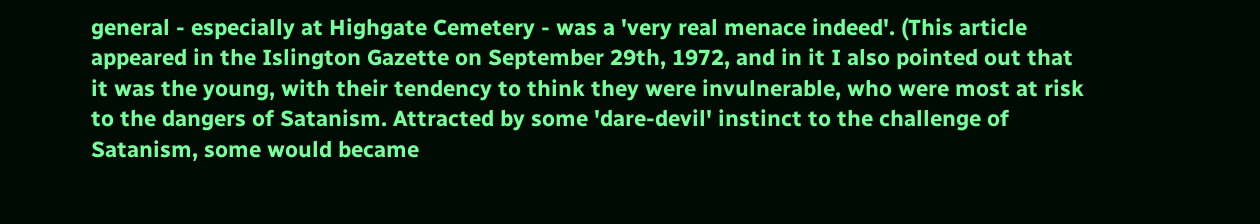general - especially at Highgate Cemetery - was a 'very real menace indeed'. (This article appeared in the Islington Gazette on September 29th, 1972, and in it I also pointed out that it was the young, with their tendency to think they were invulnerable, who were most at risk to the dangers of Satanism. Attracted by some 'dare-devil' instinct to the challenge of Satanism, some would became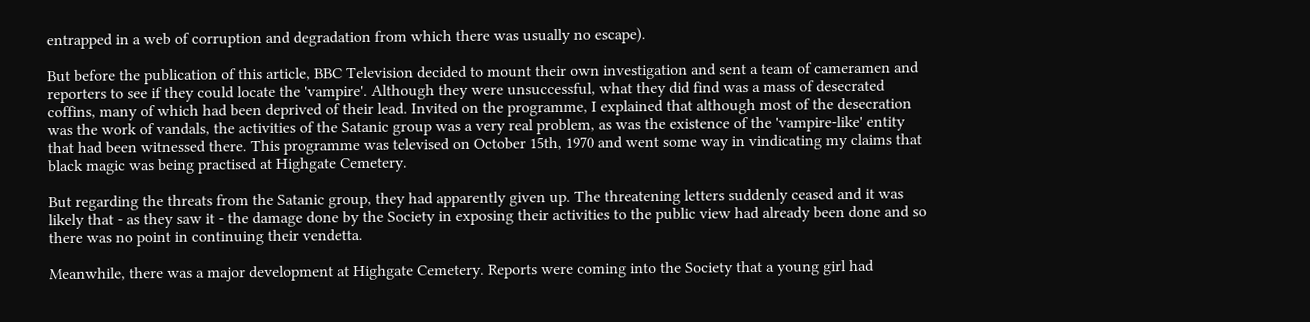entrapped in a web of corruption and degradation from which there was usually no escape).

But before the publication of this article, BBC Television decided to mount their own investigation and sent a team of cameramen and reporters to see if they could locate the 'vampire'. Although they were unsuccessful, what they did find was a mass of desecrated coffins, many of which had been deprived of their lead. Invited on the programme, I explained that although most of the desecration was the work of vandals, the activities of the Satanic group was a very real problem, as was the existence of the 'vampire-like' entity that had been witnessed there. This programme was televised on October 15th, 1970 and went some way in vindicating my claims that black magic was being practised at Highgate Cemetery.

But regarding the threats from the Satanic group, they had apparently given up. The threatening letters suddenly ceased and it was likely that - as they saw it - the damage done by the Society in exposing their activities to the public view had already been done and so there was no point in continuing their vendetta.

Meanwhile, there was a major development at Highgate Cemetery. Reports were coming into the Society that a young girl had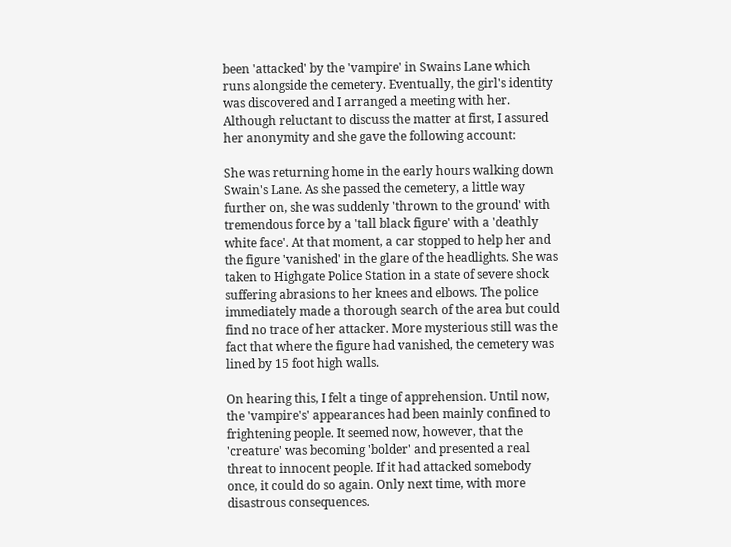been 'attacked' by the 'vampire' in Swains Lane which runs alongside the cemetery. Eventually, the girl's identity was discovered and I arranged a meeting with her. Although reluctant to discuss the matter at first, I assured her anonymity and she gave the following account:

She was returning home in the early hours walking down Swain's Lane. As she passed the cemetery, a little way further on, she was suddenly 'thrown to the ground' with tremendous force by a 'tall black figure' with a 'deathly white face'. At that moment, a car stopped to help her and the figure 'vanished' in the glare of the headlights. She was taken to Highgate Police Station in a state of severe shock suffering abrasions to her knees and elbows. The police immediately made a thorough search of the area but could find no trace of her attacker. More mysterious still was the fact that where the figure had vanished, the cemetery was lined by 15 foot high walls.

On hearing this, I felt a tinge of apprehension. Until now, the 'vampire's' appearances had been mainly confined to frightening people. It seemed now, however, that the 'creature' was becoming 'bolder' and presented a real threat to innocent people. If it had attacked somebody once, it could do so again. Only next time, with more disastrous consequences.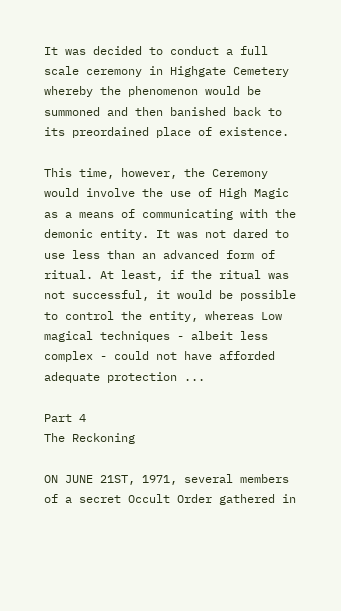It was decided to conduct a full scale ceremony in Highgate Cemetery whereby the phenomenon would be summoned and then banished back to its preordained place of existence.

This time, however, the Ceremony would involve the use of High Magic as a means of communicating with the demonic entity. It was not dared to use less than an advanced form of ritual. At least, if the ritual was not successful, it would be possible to control the entity, whereas Low magical techniques - albeit less complex - could not have afforded adequate protection ...

Part 4
The Reckoning

ON JUNE 21ST, 1971, several members of a secret Occult Order gathered in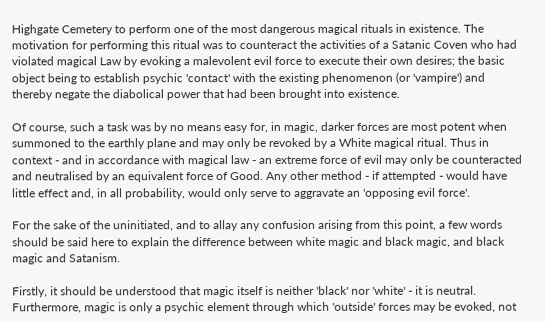Highgate Cemetery to perform one of the most dangerous magical rituals in existence. The motivation for performing this ritual was to counteract the activities of a Satanic Coven who had violated magical Law by evoking a malevolent evil force to execute their own desires; the basic object being to establish psychic 'contact' with the existing phenomenon (or 'vampire') and thereby negate the diabolical power that had been brought into existence.

Of course, such a task was by no means easy for, in magic, darker forces are most potent when summoned to the earthly plane and may only be revoked by a White magical ritual. Thus in context - and in accordance with magical law - an extreme force of evil may only be counteracted and neutralised by an equivalent force of Good. Any other method - if attempted - would have little effect and, in all probability, would only serve to aggravate an 'opposing evil force'.

For the sake of the uninitiated, and to allay any confusion arising from this point, a few words should be said here to explain the difference between white magic and black magic, and black magic and Satanism.

Firstly, it should be understood that magic itself is neither 'black' nor 'white' - it is neutral. Furthermore, magic is only a psychic element through which 'outside' forces may be evoked, not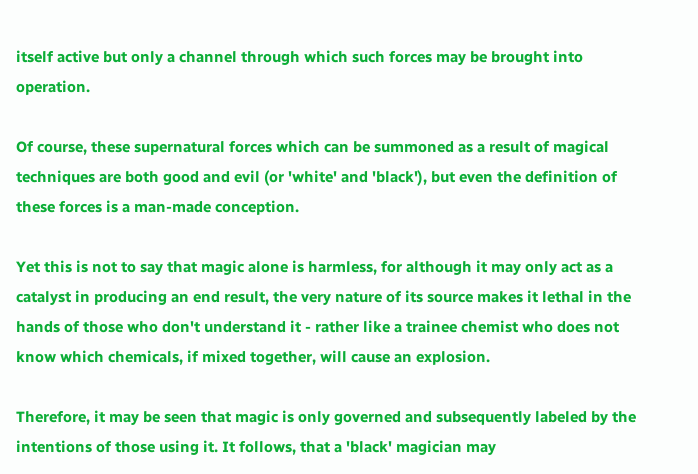itself active but only a channel through which such forces may be brought into operation.

Of course, these supernatural forces which can be summoned as a result of magical techniques are both good and evil (or 'white' and 'black'), but even the definition of these forces is a man-made conception.

Yet this is not to say that magic alone is harmless, for although it may only act as a catalyst in producing an end result, the very nature of its source makes it lethal in the hands of those who don't understand it - rather like a trainee chemist who does not know which chemicals, if mixed together, will cause an explosion.

Therefore, it may be seen that magic is only governed and subsequently labeled by the intentions of those using it. It follows, that a 'black' magician may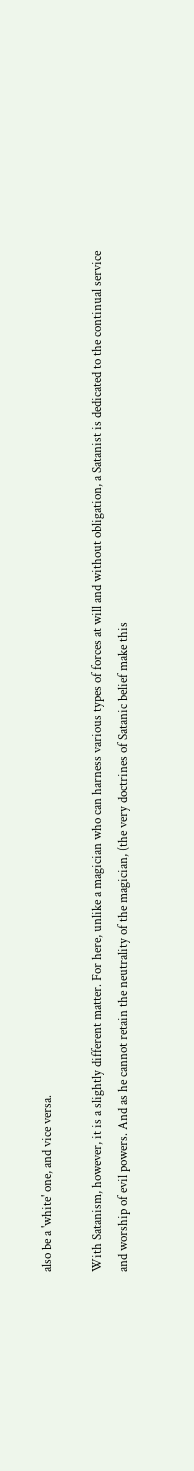also be a 'white' one, and vice versa.

With Satanism, however, it is a slightly different matter. For here, unlike a magician who can harness various types of forces at will and without obligation, a Satanist is dedicated to the continual service and worship of evil powers. And as he cannot retain the neutrality of the magician, (the very doctrines of Satanic belief make this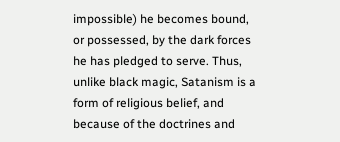impossible) he becomes bound, or possessed, by the dark forces he has pledged to serve. Thus, unlike black magic, Satanism is a form of religious belief, and because of the doctrines and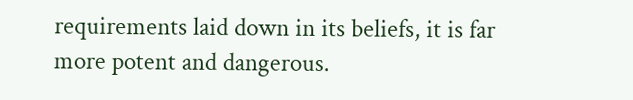requirements laid down in its beliefs, it is far more potent and dangerous.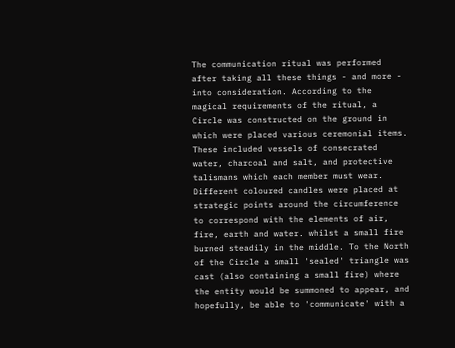The communication ritual was performed after taking all these things - and more - into consideration. According to the magical requirements of the ritual, a Circle was constructed on the ground in which were placed various ceremonial items. These included vessels of consecrated water, charcoal and salt, and protective talismans which each member must wear. Different coloured candles were placed at strategic points around the circumference to correspond with the elements of air, fire, earth and water. whilst a small fire burned steadily in the middle. To the North of the Circle a small 'sealed' triangle was cast (also containing a small fire) where the entity would be summoned to appear, and hopefully, be able to 'communicate' with a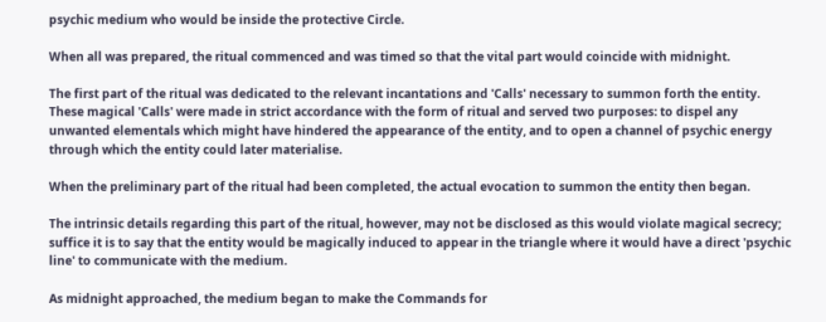psychic medium who would be inside the protective Circle.

When all was prepared, the ritual commenced and was timed so that the vital part would coincide with midnight.

The first part of the ritual was dedicated to the relevant incantations and 'Calls' necessary to summon forth the entity. These magical 'Calls' were made in strict accordance with the form of ritual and served two purposes: to dispel any unwanted elementals which might have hindered the appearance of the entity, and to open a channel of psychic energy through which the entity could later materialise.

When the preliminary part of the ritual had been completed, the actual evocation to summon the entity then began.

The intrinsic details regarding this part of the ritual, however, may not be disclosed as this would violate magical secrecy; suffice it is to say that the entity would be magically induced to appear in the triangle where it would have a direct 'psychic line' to communicate with the medium.

As midnight approached, the medium began to make the Commands for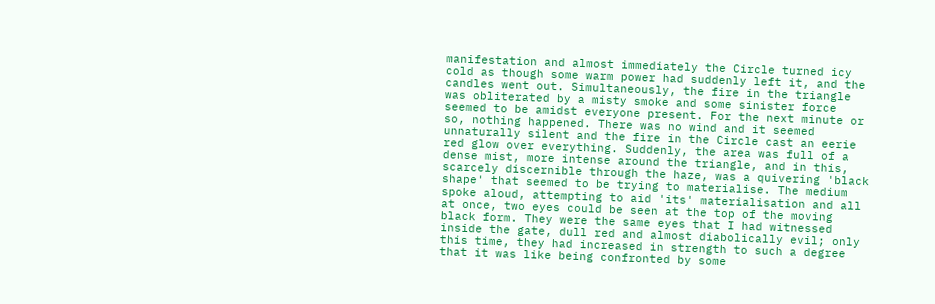manifestation and almost immediately the Circle turned icy cold as though some warm power had suddenly left it, and the candles went out. Simultaneously, the fire in the triangle was obliterated by a misty smoke and some sinister force seemed to be amidst everyone present. For the next minute or so, nothing happened. There was no wind and it seemed unnaturally silent and the fire in the Circle cast an eerie red glow over everything. Suddenly, the area was full of a dense mist, more intense around the triangle, and in this, scarcely discernible through the haze, was a quivering 'black shape' that seemed to be trying to materialise. The medium spoke aloud, attempting to aid 'its' materialisation and all at once, two eyes could be seen at the top of the moving black form. They were the same eyes that I had witnessed inside the gate, dull red and almost diabolically evil; only this time, they had increased in strength to such a degree that it was like being confronted by some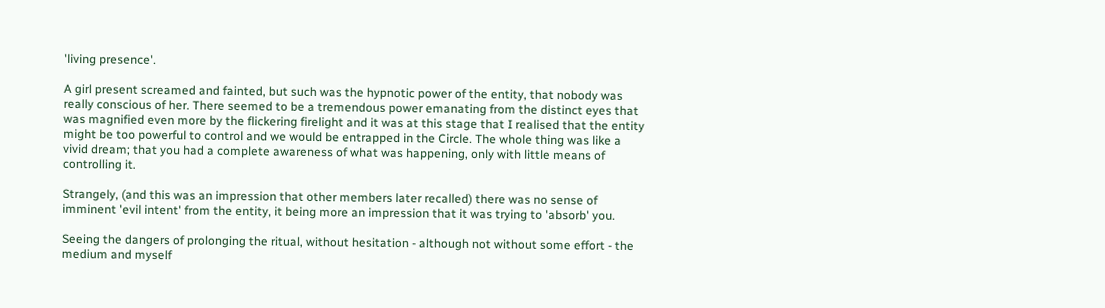'living presence'.

A girl present screamed and fainted, but such was the hypnotic power of the entity, that nobody was really conscious of her. There seemed to be a tremendous power emanating from the distinct eyes that was magnified even more by the flickering firelight and it was at this stage that I realised that the entity might be too powerful to control and we would be entrapped in the Circle. The whole thing was like a vivid dream; that you had a complete awareness of what was happening, only with little means of controlling it.

Strangely, (and this was an impression that other members later recalled) there was no sense of imminent 'evil intent' from the entity, it being more an impression that it was trying to 'absorb' you.

Seeing the dangers of prolonging the ritual, without hesitation - although not without some effort - the medium and myself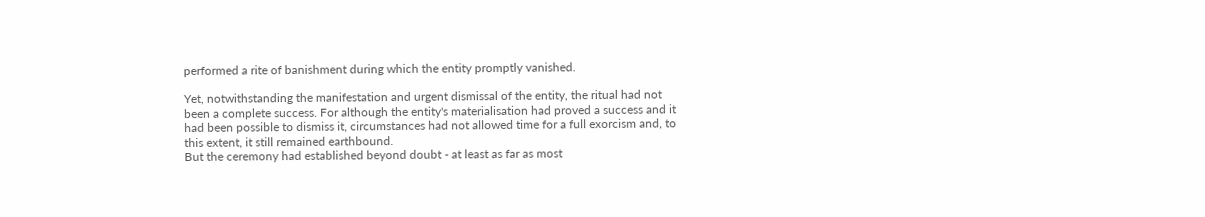performed a rite of banishment during which the entity promptly vanished.

Yet, notwithstanding the manifestation and urgent dismissal of the entity, the ritual had not been a complete success. For although the entity's materialisation had proved a success and it had been possible to dismiss it, circumstances had not allowed time for a full exorcism and, to this extent, it still remained earthbound.
But the ceremony had established beyond doubt - at least as far as most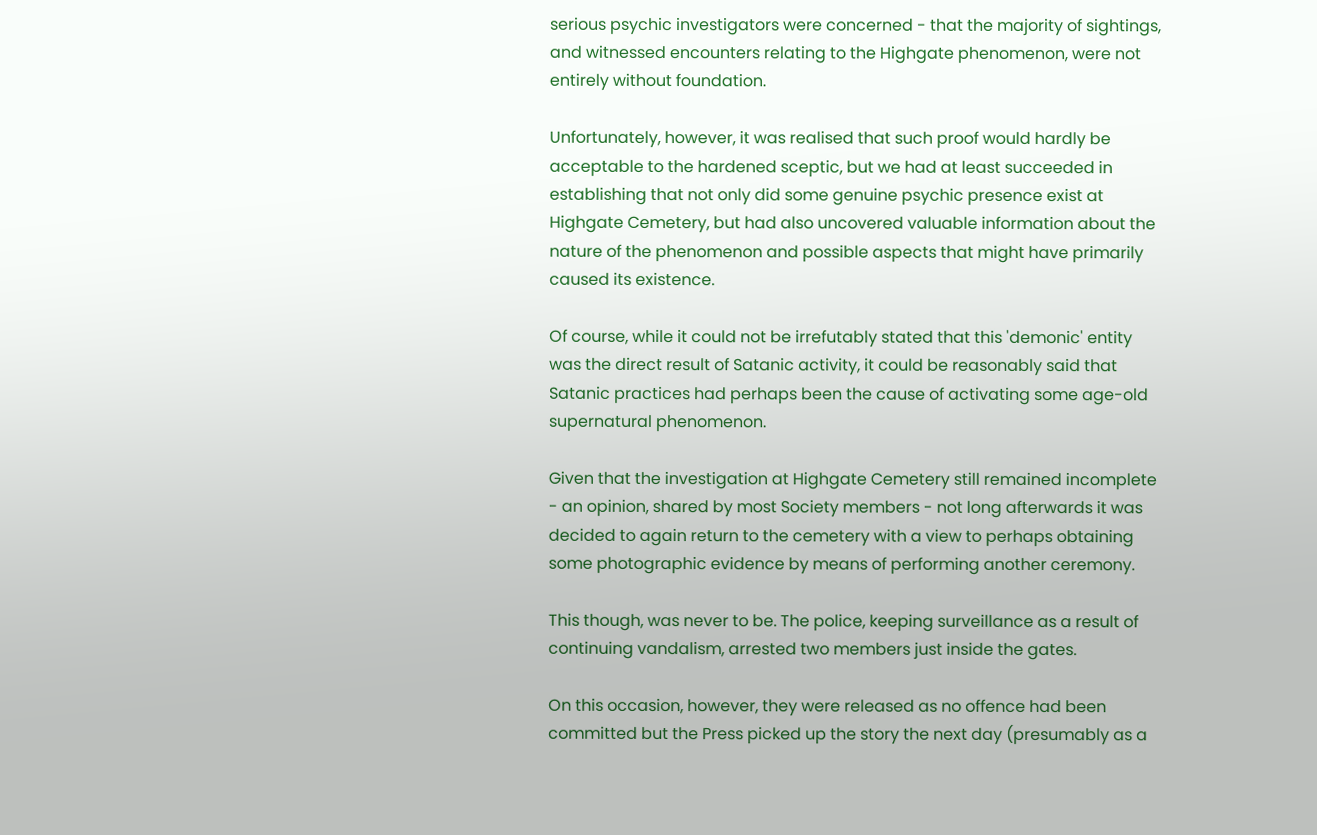serious psychic investigators were concerned - that the majority of sightings, and witnessed encounters relating to the Highgate phenomenon, were not entirely without foundation.

Unfortunately, however, it was realised that such proof would hardly be acceptable to the hardened sceptic, but we had at least succeeded in establishing that not only did some genuine psychic presence exist at Highgate Cemetery, but had also uncovered valuable information about the nature of the phenomenon and possible aspects that might have primarily caused its existence.

Of course, while it could not be irrefutably stated that this 'demonic' entity was the direct result of Satanic activity, it could be reasonably said that Satanic practices had perhaps been the cause of activating some age-old supernatural phenomenon.

Given that the investigation at Highgate Cemetery still remained incomplete - an opinion, shared by most Society members - not long afterwards it was decided to again return to the cemetery with a view to perhaps obtaining some photographic evidence by means of performing another ceremony.

This though, was never to be. The police, keeping surveillance as a result of continuing vandalism, arrested two members just inside the gates.

On this occasion, however, they were released as no offence had been committed but the Press picked up the story the next day (presumably as a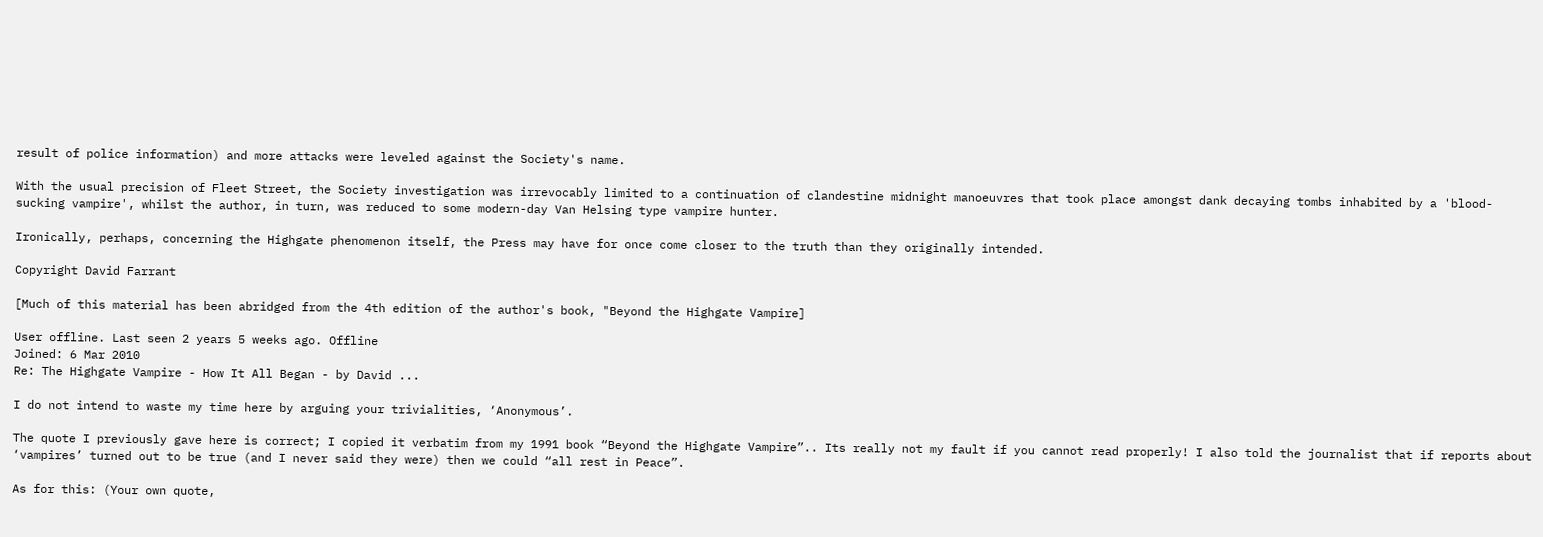result of police information) and more attacks were leveled against the Society's name.

With the usual precision of Fleet Street, the Society investigation was irrevocably limited to a continuation of clandestine midnight manoeuvres that took place amongst dank decaying tombs inhabited by a 'blood-sucking vampire', whilst the author, in turn, was reduced to some modern-day Van Helsing type vampire hunter.

Ironically, perhaps, concerning the Highgate phenomenon itself, the Press may have for once come closer to the truth than they originally intended.

Copyright David Farrant

[Much of this material has been abridged from the 4th edition of the author's book, "Beyond the Highgate Vampire]

User offline. Last seen 2 years 5 weeks ago. Offline
Joined: 6 Mar 2010
Re: The Highgate Vampire - How It All Began - by David ...

I do not intend to waste my time here by arguing your trivialities, ‘Anonymous’.

The quote I previously gave here is correct; I copied it verbatim from my 1991 book “Beyond the Highgate Vampire”.. Its really not my fault if you cannot read properly! I also told the journalist that if reports about ‘vampires’ turned out to be true (and I never said they were) then we could “all rest in Peace”.

As for this: (Your own quote,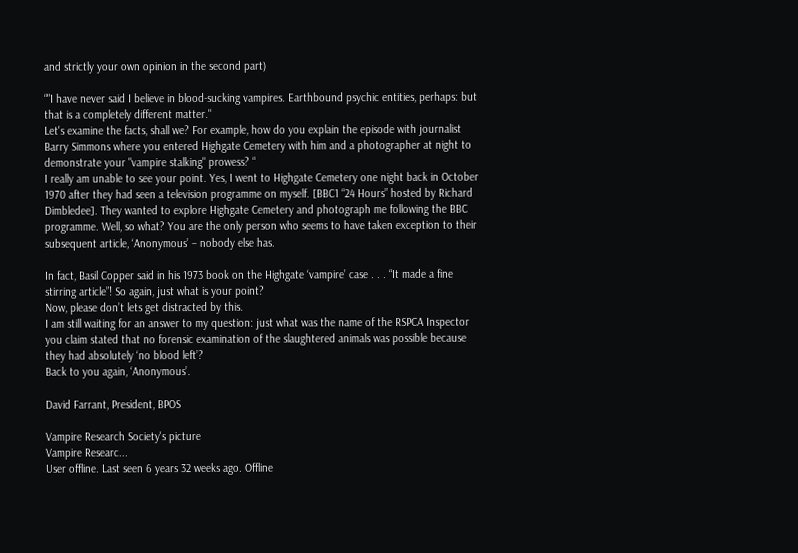and strictly your own opinion in the second part)

“"I have never said I believe in blood-sucking vampires. Earthbound psychic entities, perhaps: but that is a completely different matter."
Let's examine the facts, shall we? For example, how do you explain the episode with journalist Barry Simmons where you entered Highgate Cemetery with him and a photographer at night to demonstrate your "vampire stalking" prowess? “
I really am unable to see your point. Yes, I went to Highgate Cemetery one night back in October 1970 after they had seen a television programme on myself. [BBC1 “24 Hours” hosted by Richard Dimbledee]. They wanted to explore Highgate Cemetery and photograph me following the BBC programme. Well, so what? You are the only person who seems to have taken exception to their subsequent article, ‘Anonymous’ – nobody else has.

In fact, Basil Copper said in his 1973 book on the Highgate ‘vampire’ case . . . “It made a fine stirring article”! So again, just what is your point?
Now, please don’t lets get distracted by this.
I am still waiting for an answer to my question: just what was the name of the RSPCA Inspector you claim stated that no forensic examination of the slaughtered animals was possible because they had absolutely ‘no blood left’?
Back to you again, ‘Anonymous’.

David Farrant, President, BPOS

Vampire Research Society's picture
Vampire Researc...
User offline. Last seen 6 years 32 weeks ago. Offline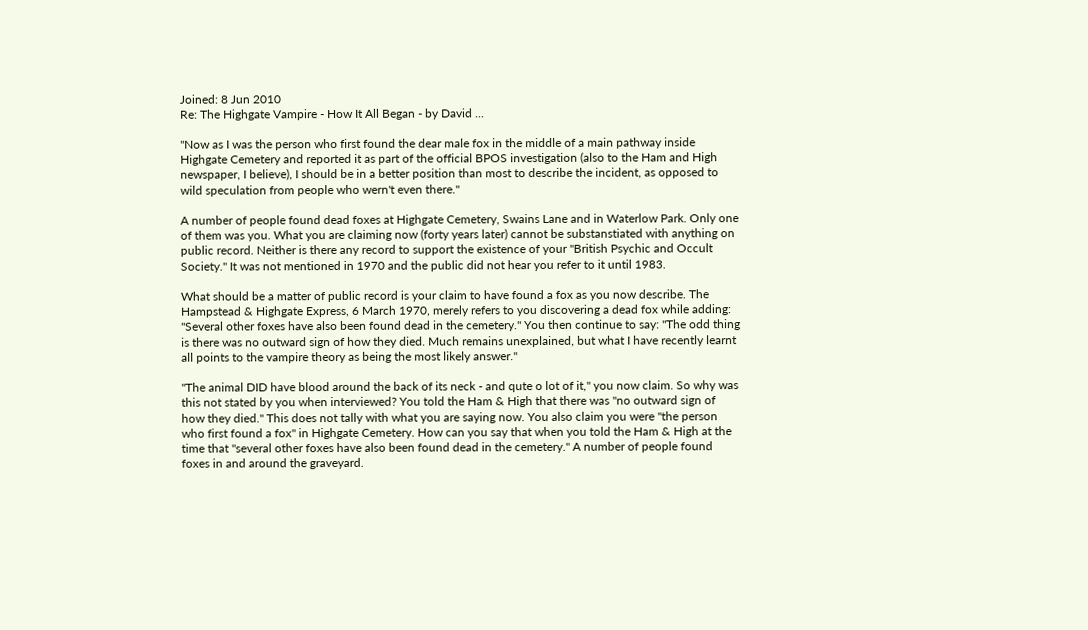Joined: 8 Jun 2010
Re: The Highgate Vampire - How It All Began - by David ...

"Now as I was the person who first found the dear male fox in the middle of a main pathway inside Highgate Cemetery and reported it as part of the official BPOS investigation (also to the Ham and High newspaper, I believe), I should be in a better position than most to describe the incident, as opposed to wild speculation from people who wern't even there."

A number of people found dead foxes at Highgate Cemetery, Swains Lane and in Waterlow Park. Only one of them was you. What you are claiming now (forty years later) cannot be substanstiated with anything on public record. Neither is there any record to support the existence of your "British Psychic and Occult Society." It was not mentioned in 1970 and the public did not hear you refer to it until 1983.

What should be a matter of public record is your claim to have found a fox as you now describe. The Hampstead & Highgate Express, 6 March 1970, merely refers to you discovering a dead fox while adding: "Several other foxes have also been found dead in the cemetery." You then continue to say: "The odd thing is there was no outward sign of how they died. Much remains unexplained, but what I have recently learnt all points to the vampire theory as being the most likely answer."

"The animal DID have blood around the back of its neck - and qute o lot of it," you now claim. So why was this not stated by you when interviewed? You told the Ham & High that there was "no outward sign of how they died." This does not tally with what you are saying now. You also claim you were "the person who first found a fox" in Highgate Cemetery. How can you say that when you told the Ham & High at the time that "several other foxes have also been found dead in the cemetery." A number of people found foxes in and around the graveyard.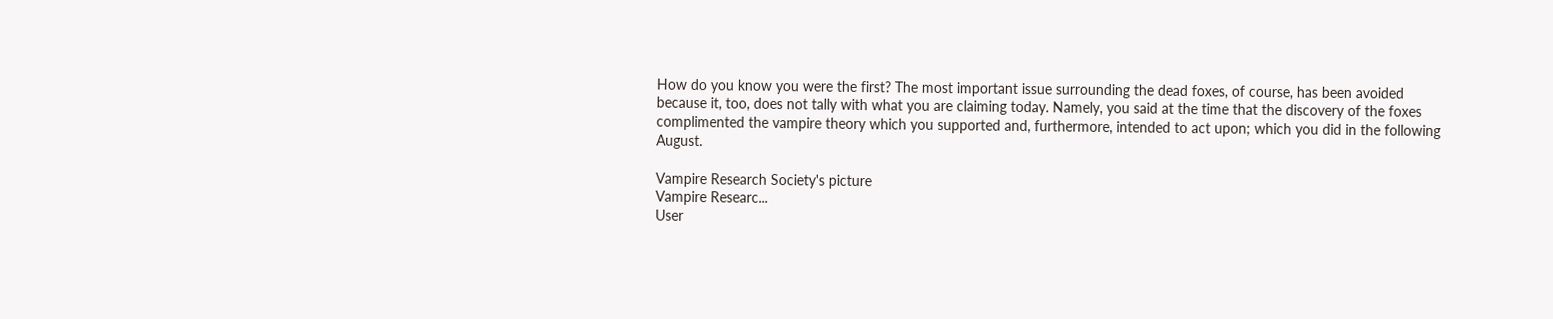How do you know you were the first? The most important issue surrounding the dead foxes, of course, has been avoided because it, too, does not tally with what you are claiming today. Namely, you said at the time that the discovery of the foxes complimented the vampire theory which you supported and, furthermore, intended to act upon; which you did in the following August.

Vampire Research Society's picture
Vampire Researc...
User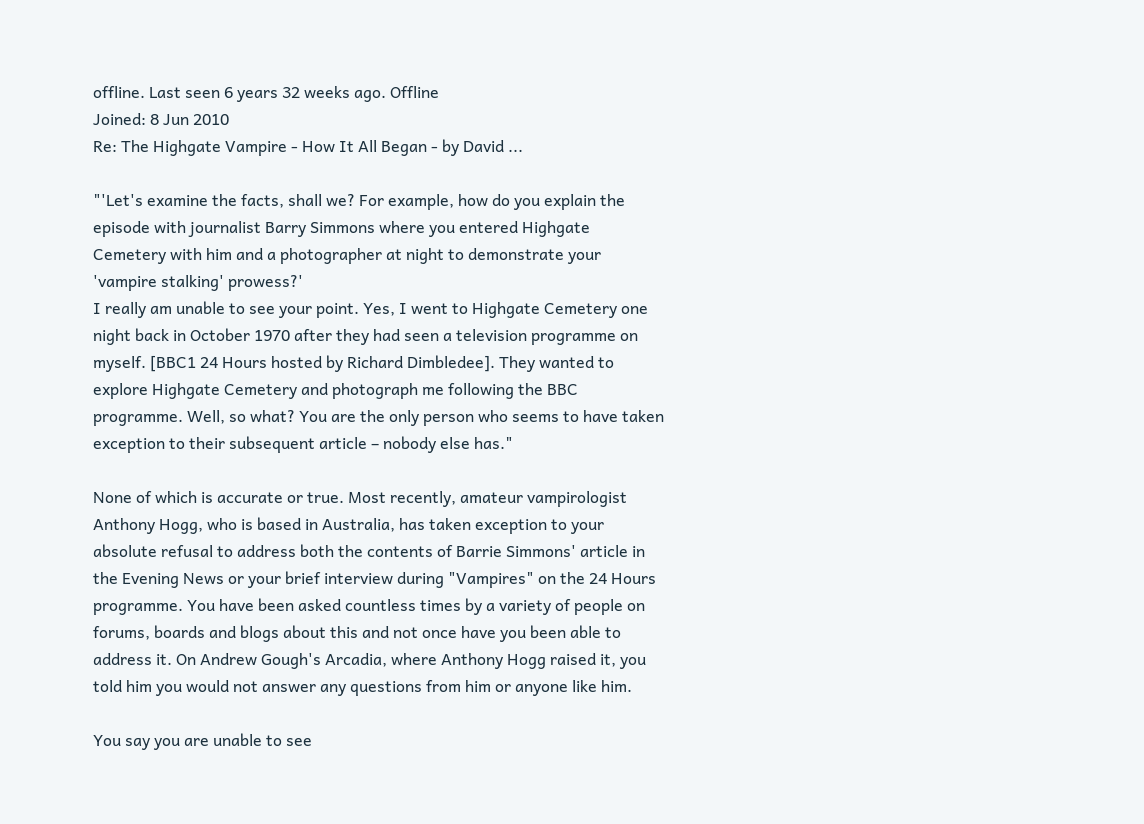offline. Last seen 6 years 32 weeks ago. Offline
Joined: 8 Jun 2010
Re: The Highgate Vampire - How It All Began - by David ...

"'Let's examine the facts, shall we? For example, how do you explain the episode with journalist Barry Simmons where you entered Highgate Cemetery with him and a photographer at night to demonstrate your 'vampire stalking' prowess?'
I really am unable to see your point. Yes, I went to Highgate Cemetery one night back in October 1970 after they had seen a television programme on myself. [BBC1 24 Hours hosted by Richard Dimbledee]. They wanted to explore Highgate Cemetery and photograph me following the BBC programme. Well, so what? You are the only person who seems to have taken exception to their subsequent article – nobody else has."

None of which is accurate or true. Most recently, amateur vampirologist Anthony Hogg, who is based in Australia, has taken exception to your absolute refusal to address both the contents of Barrie Simmons' article in the Evening News or your brief interview during "Vampires" on the 24 Hours programme. You have been asked countless times by a variety of people on forums, boards and blogs about this and not once have you been able to address it. On Andrew Gough's Arcadia, where Anthony Hogg raised it, you told him you would not answer any questions from him or anyone like him.

You say you are unable to see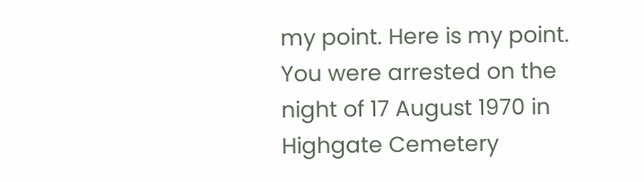my point. Here is my point. You were arrested on the night of 17 August 1970 in Highgate Cemetery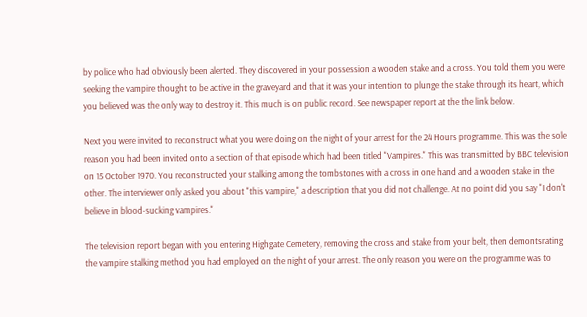by police who had obviously been alerted. They discovered in your possession a wooden stake and a cross. You told them you were seeking the vampire thought to be active in the graveyard and that it was your intention to plunge the stake through its heart, which you believed was the only way to destroy it. This much is on public record. See newspaper report at the the link below.

Next you were invited to reconstruct what you were doing on the night of your arrest for the 24 Hours programme. This was the sole reason you had been invited onto a section of that episode which had been titled "Vampires." This was transmitted by BBC television on 15 October 1970. You reconstructed your stalking among the tombstones with a cross in one hand and a wooden stake in the other. The interviewer only asked you about "this vampire," a description that you did not challenge. At no point did you say "I don't believe in blood-sucking vampires."

The television report began with you entering Highgate Cemetery, removing the cross and stake from your belt, then demontsrating the vampire stalking method you had employed on the night of your arrest. The only reason you were on the programme was to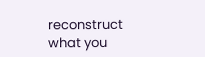reconstruct what you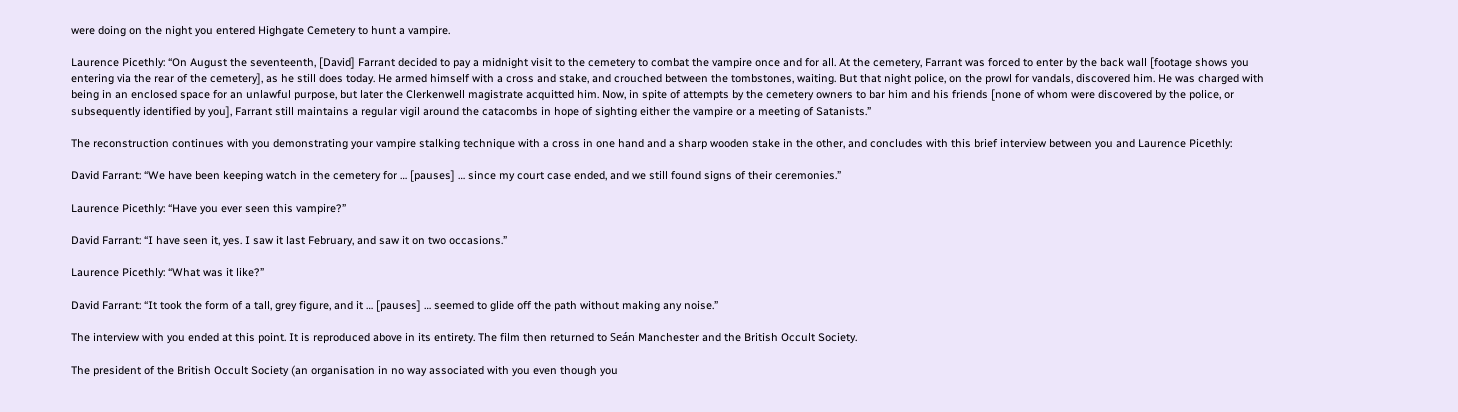were doing on the night you entered Highgate Cemetery to hunt a vampire.

Laurence Picethly: “On August the seventeenth, [David] Farrant decided to pay a midnight visit to the cemetery to combat the vampire once and for all. At the cemetery, Farrant was forced to enter by the back wall [footage shows you entering via the rear of the cemetery], as he still does today. He armed himself with a cross and stake, and crouched between the tombstones, waiting. But that night police, on the prowl for vandals, discovered him. He was charged with being in an enclosed space for an unlawful purpose, but later the Clerkenwell magistrate acquitted him. Now, in spite of attempts by the cemetery owners to bar him and his friends [none of whom were discovered by the police, or subsequently identified by you], Farrant still maintains a regular vigil around the catacombs in hope of sighting either the vampire or a meeting of Satanists.”

The reconstruction continues with you demonstrating your vampire stalking technique with a cross in one hand and a sharp wooden stake in the other, and concludes with this brief interview between you and Laurence Picethly:

David Farrant: “We have been keeping watch in the cemetery for … [pauses] … since my court case ended, and we still found signs of their ceremonies.”

Laurence Picethly: “Have you ever seen this vampire?”

David Farrant: “I have seen it, yes. I saw it last February, and saw it on two occasions.”

Laurence Picethly: “What was it like?”

David Farrant: “It took the form of a tall, grey figure, and it … [pauses] … seemed to glide off the path without making any noise.”

The interview with you ended at this point. It is reproduced above in its entirety. The film then returned to Seán Manchester and the British Occult Society.

The president of the British Occult Society (an organisation in no way associated with you even though you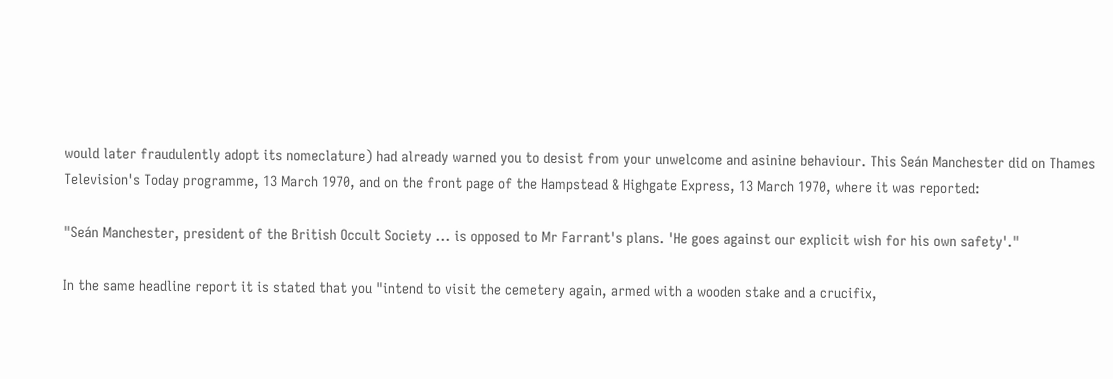would later fraudulently adopt its nomeclature) had already warned you to desist from your unwelcome and asinine behaviour. This Seán Manchester did on Thames Television's Today programme, 13 March 1970, and on the front page of the Hampstead & Highgate Express, 13 March 1970, where it was reported:

"Seán Manchester, president of the British Occult Society ... is opposed to Mr Farrant's plans. 'He goes against our explicit wish for his own safety'."

In the same headline report it is stated that you "intend to visit the cemetery again, armed with a wooden stake and a crucifix,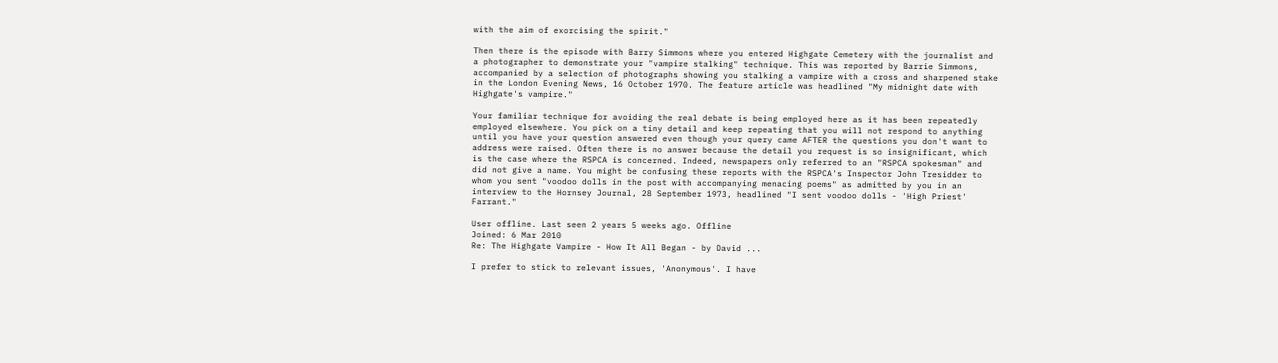with the aim of exorcising the spirit."

Then there is the episode with Barry Simmons where you entered Highgate Cemetery with the journalist and a photographer to demonstrate your "vampire stalking" technique. This was reported by Barrie Simmons, accompanied by a selection of photographs showing you stalking a vampire with a cross and sharpened stake in the London Evening News, 16 October 1970. The feature article was headlined "My midnight date with Highgate's vampire."

Your familiar technique for avoiding the real debate is being employed here as it has been repeatedly employed elsewhere. You pick on a tiny detail and keep repeating that you will not respond to anything until you have your question answered even though your query came AFTER the questions you don't want to address were raised. Often there is no answer because the detail you request is so insignificant, which is the case where the RSPCA is concerned. Indeed, newspapers only referred to an "RSPCA spokesman" and did not give a name. You might be confusing these reports with the RSPCA's Inspector John Tresidder to whom you sent "voodoo dolls in the post with accompanying menacing poems" as admitted by you in an interview to the Hornsey Journal, 28 September 1973, headlined "I sent voodoo dolls - 'High Priest' Farrant."

User offline. Last seen 2 years 5 weeks ago. Offline
Joined: 6 Mar 2010
Re: The Highgate Vampire - How It All Began - by David ...

I prefer to stick to relevant issues, 'Anonymous'. I have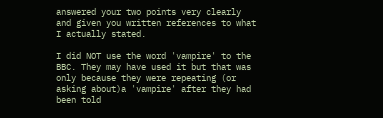answered your two points very clearly and given you written references to what I actually stated.

I did NOT use the word 'vampire' to the BBC. They may have used it but that was only because they were repeating (or asking about)a 'vampire' after they had been told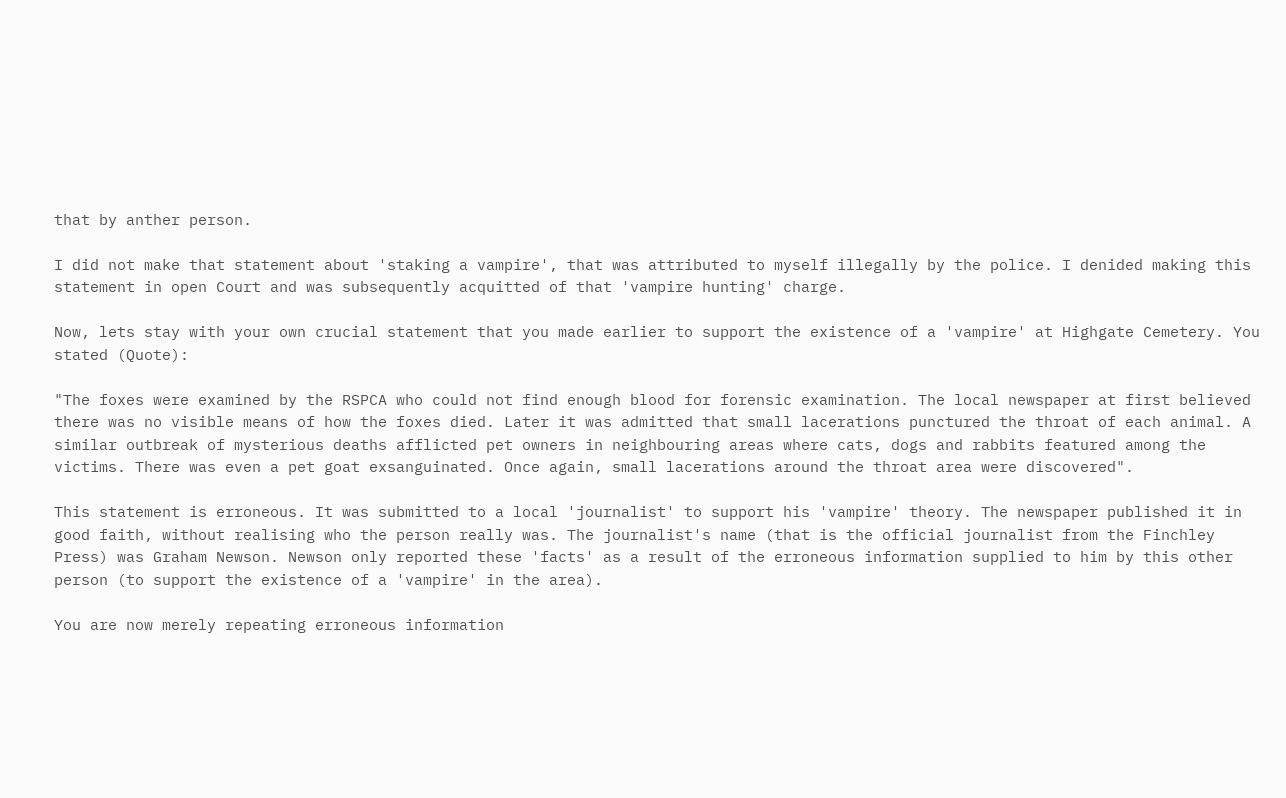that by anther person.

I did not make that statement about 'staking a vampire', that was attributed to myself illegally by the police. I denided making this statement in open Court and was subsequently acquitted of that 'vampire hunting' charge.

Now, lets stay with your own crucial statement that you made earlier to support the existence of a 'vampire' at Highgate Cemetery. You stated (Quote):

"The foxes were examined by the RSPCA who could not find enough blood for forensic examination. The local newspaper at first believed there was no visible means of how the foxes died. Later it was admitted that small lacerations punctured the throat of each animal. A similar outbreak of mysterious deaths afflicted pet owners in neighbouring areas where cats, dogs and rabbits featured among the victims. There was even a pet goat exsanguinated. Once again, small lacerations around the throat area were discovered".

This statement is erroneous. It was submitted to a local 'journalist' to support his 'vampire' theory. The newspaper published it in good faith, without realising who the person really was. The journalist's name (that is the official journalist from the Finchley Press) was Graham Newson. Newson only reported these 'facts' as a result of the erroneous information supplied to him by this other person (to support the existence of a 'vampire' in the area).

You are now merely repeating erroneous information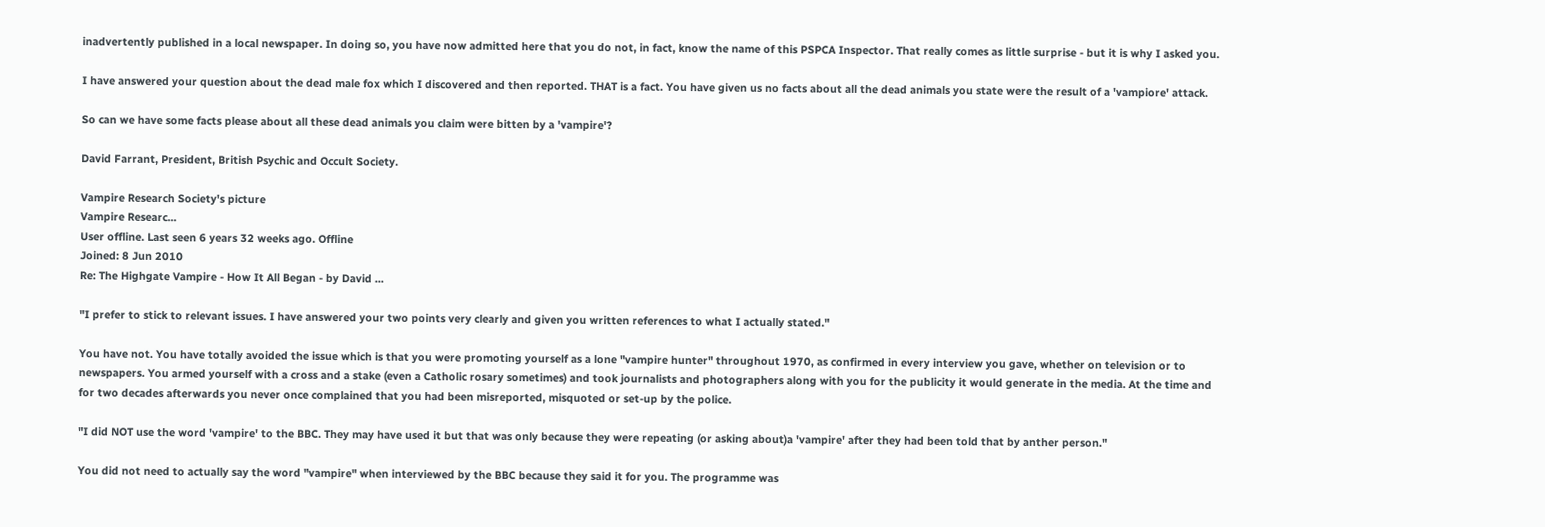inadvertently published in a local newspaper. In doing so, you have now admitted here that you do not, in fact, know the name of this PSPCA Inspector. That really comes as little surprise - but it is why I asked you.

I have answered your question about the dead male fox which I discovered and then reported. THAT is a fact. You have given us no facts about all the dead animals you state were the result of a 'vampiore' attack.

So can we have some facts please about all these dead animals you claim were bitten by a 'vampire'?

David Farrant, President, British Psychic and Occult Society.

Vampire Research Society's picture
Vampire Researc...
User offline. Last seen 6 years 32 weeks ago. Offline
Joined: 8 Jun 2010
Re: The Highgate Vampire - How It All Began - by David ...

"I prefer to stick to relevant issues. I have answered your two points very clearly and given you written references to what I actually stated."

You have not. You have totally avoided the issue which is that you were promoting yourself as a lone "vampire hunter" throughout 1970, as confirmed in every interview you gave, whether on television or to newspapers. You armed yourself with a cross and a stake (even a Catholic rosary sometimes) and took journalists and photographers along with you for the publicity it would generate in the media. At the time and for two decades afterwards you never once complained that you had been misreported, misquoted or set-up by the police.

"I did NOT use the word 'vampire' to the BBC. They may have used it but that was only because they were repeating (or asking about)a 'vampire' after they had been told that by anther person."

You did not need to actually say the word "vampire" when interviewed by the BBC because they said it for you. The programme was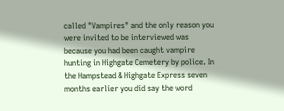called "Vampires" and the only reason you were invited to be interviewed was because you had been caught vampire hunting in Highgate Cemetery by police. In the Hampstead & Highgate Express seven months earlier you did say the word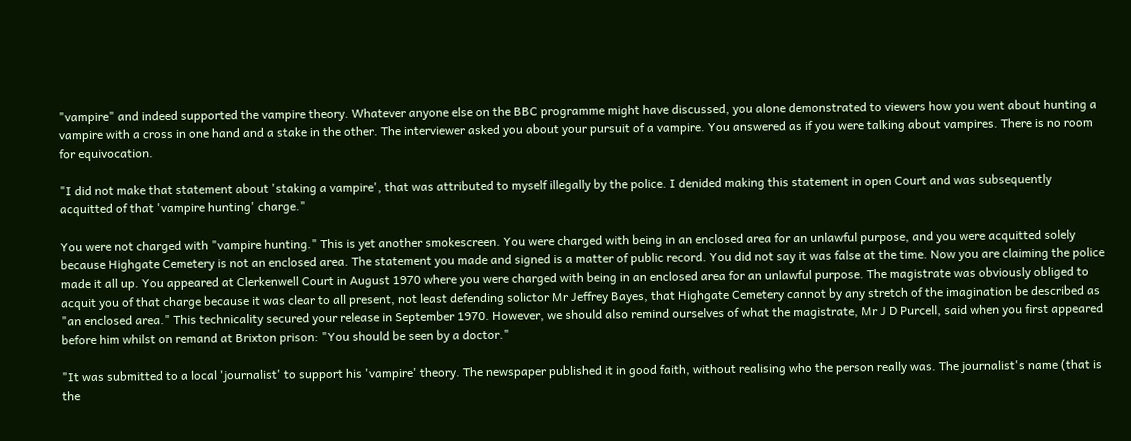"vampire" and indeed supported the vampire theory. Whatever anyone else on the BBC programme might have discussed, you alone demonstrated to viewers how you went about hunting a vampire with a cross in one hand and a stake in the other. The interviewer asked you about your pursuit of a vampire. You answered as if you were talking about vampires. There is no room for equivocation.

"I did not make that statement about 'staking a vampire', that was attributed to myself illegally by the police. I denided making this statement in open Court and was subsequently acquitted of that 'vampire hunting' charge."

You were not charged with "vampire hunting." This is yet another smokescreen. You were charged with being in an enclosed area for an unlawful purpose, and you were acquitted solely because Highgate Cemetery is not an enclosed area. The statement you made and signed is a matter of public record. You did not say it was false at the time. Now you are claiming the police made it all up. You appeared at Clerkenwell Court in August 1970 where you were charged with being in an enclosed area for an unlawful purpose. The magistrate was obviously obliged to acquit you of that charge because it was clear to all present, not least defending solictor Mr Jeffrey Bayes, that Highgate Cemetery cannot by any stretch of the imagination be described as "an enclosed area." This technicality secured your release in September 1970. However, we should also remind ourselves of what the magistrate, Mr J D Purcell, said when you first appeared before him whilst on remand at Brixton prison: "You should be seen by a doctor."

"It was submitted to a local 'journalist' to support his 'vampire' theory. The newspaper published it in good faith, without realising who the person really was. The journalist's name (that is the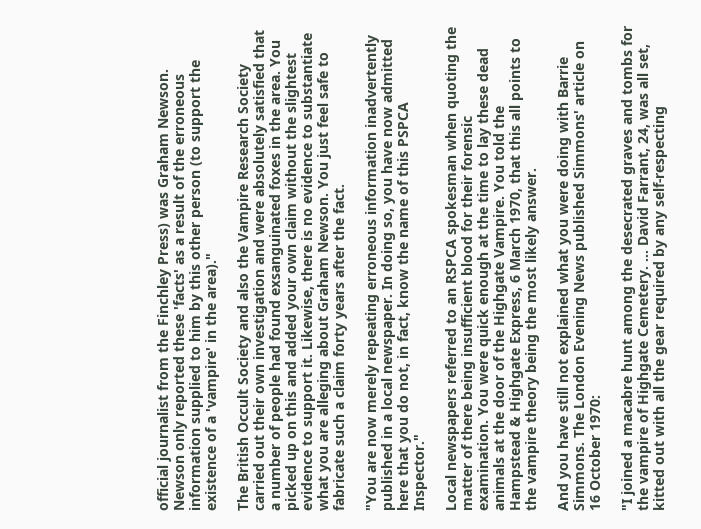official journalist from the Finchley Press) was Graham Newson. Newson only reported these 'facts' as a result of the erroneous information supplied to him by this other person (to support the existence of a 'vampire' in the area)."

The British Occult Society and also the Vampire Research Society carried out their own investigation and were absolutely satisfied that a number of people had found exsanguinated foxes in the area. You picked up on this and added your own claim without the slightest evidence to support it. Likewise, there is no evidence to substantiate what you are alleging about Graham Newson. You just feel safe to fabricate such a claim forty years after the fact.

"You are now merely repeating erroneous information inadvertently published in a local newspaper. In doing so, you have now admitted here that you do not, in fact, know the name of this PSPCA Inspector."

Local newspapers referred to an RSPCA spokesman when quoting the matter of there being insufficient blood for their forensic examination. You were quick enough at the time to lay these dead animals at the door of the Highgate Vampire. You told the Hampstead & Highgate Express, 6 March 1970, that this all points to the vampire theory being the most likely answer.

And you have still not explained what you were doing with Barrie Simmons. The London Evening News published Simmons' article on 16 October 1970:

"I joined a macabre hunt among the desecrated graves and tombs for the vampire of Highgate Cemetery. ... David Farrant, 24, was all set, kitted out with all the gear required by any self-respecting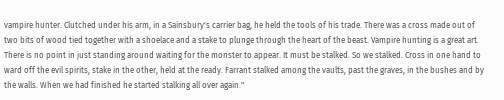vampire hunter. Clutched under his arm, in a Sainsbury's carrier bag, he held the tools of his trade. There was a cross made out of two bits of wood tied together with a shoelace and a stake to plunge through the heart of the beast. Vampire hunting is a great art. There is no point in just standing around waiting for the monster to appear. It must be stalked. So we stalked. Cross in one hand to ward off the evil spirits, stake in the other, held at the ready. Farrant stalked among the vaults, past the graves, in the bushes and by the walls. When we had finished he started stalking all over again."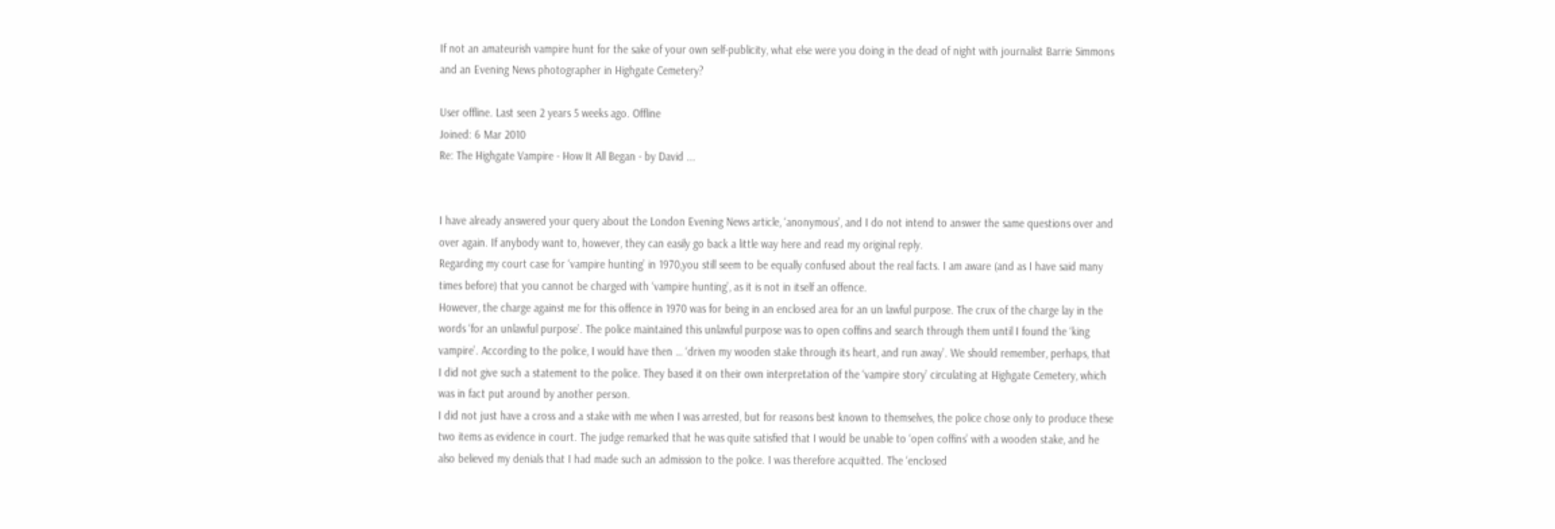If not an amateurish vampire hunt for the sake of your own self-publicity, what else were you doing in the dead of night with journalist Barrie Simmons and an Evening News photographer in Highgate Cemetery?

User offline. Last seen 2 years 5 weeks ago. Offline
Joined: 6 Mar 2010
Re: The Highgate Vampire - How It All Began - by David ...


I have already answered your query about the London Evening News article, ‘anonymous’, and I do not intend to answer the same questions over and over again. If anybody want to, however, they can easily go back a little way here and read my original reply.
Regarding my court case for ‘vampire hunting’ in 1970,you still seem to be equally confused about the real facts. I am aware (and as I have said many times before) that you cannot be charged with ‘vampire hunting’, as it is not in itself an offence.
However, the charge against me for this offence in 1970 was for being in an enclosed area for an un lawful purpose. The crux of the charge lay in the words ‘for an unlawful purpose’. The police maintained this unlawful purpose was to open coffins and search through them until I found the ‘king vampire’. According to the police, I would have then … ‘driven my wooden stake through its heart, and run away’. We should remember, perhaps, that I did not give such a statement to the police. They based it on their own interpretation of the ‘vampire story’ circulating at Highgate Cemetery, which was in fact put around by another person.
I did not just have a cross and a stake with me when I was arrested, but for reasons best known to themselves, the police chose only to produce these two items as evidence in court. The judge remarked that he was quite satisfied that I would be unable to ‘open coffins’ with a wooden stake, and he also believed my denials that I had made such an admission to the police. I was therefore acquitted. The ‘enclosed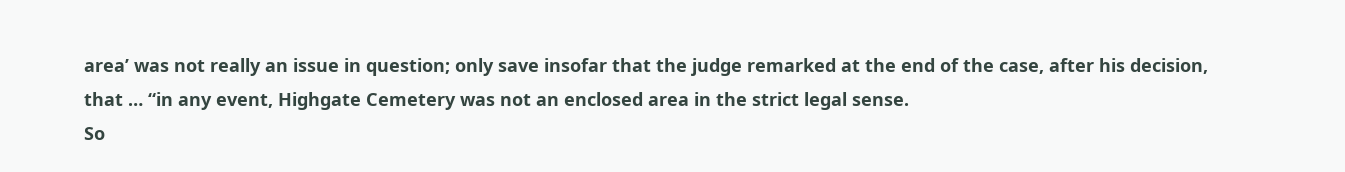area’ was not really an issue in question; only save insofar that the judge remarked at the end of the case, after his decision, that … “in any event, Highgate Cemetery was not an enclosed area in the strict legal sense.
So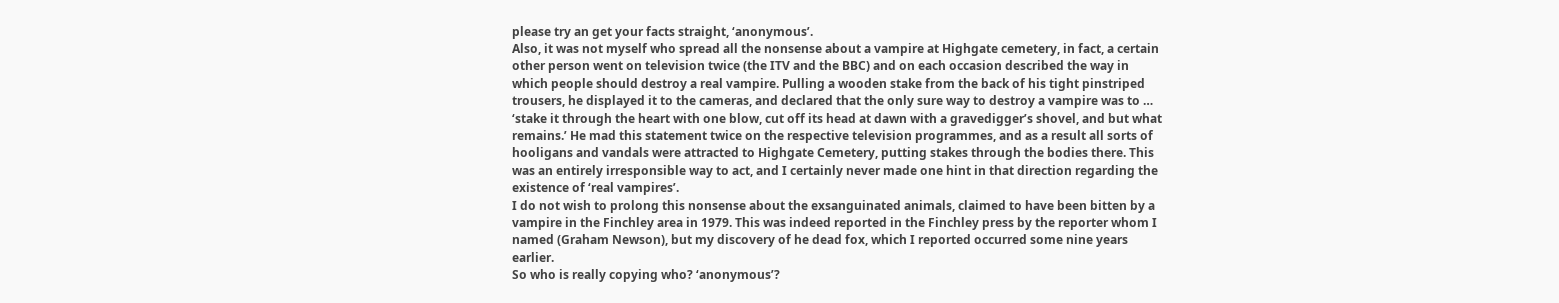please try an get your facts straight, ‘anonymous’.
Also, it was not myself who spread all the nonsense about a vampire at Highgate cemetery, in fact, a certain other person went on television twice (the ITV and the BBC) and on each occasion described the way in which people should destroy a real vampire. Pulling a wooden stake from the back of his tight pinstriped trousers, he displayed it to the cameras, and declared that the only sure way to destroy a vampire was to … ‘stake it through the heart with one blow, cut off its head at dawn with a gravedigger’s shovel, and but what remains.’ He mad this statement twice on the respective television programmes, and as a result all sorts of hooligans and vandals were attracted to Highgate Cemetery, putting stakes through the bodies there. This was an entirely irresponsible way to act, and I certainly never made one hint in that direction regarding the existence of ‘real vampires’.
I do not wish to prolong this nonsense about the exsanguinated animals, claimed to have been bitten by a vampire in the Finchley area in 1979. This was indeed reported in the Finchley press by the reporter whom I named (Graham Newson), but my discovery of he dead fox, which I reported occurred some nine years earlier.
So who is really copying who? ‘anonymous’?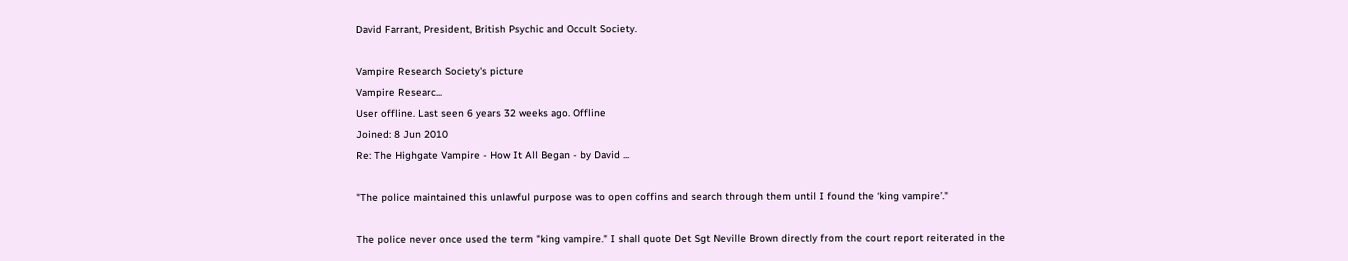David Farrant, President, British Psychic and Occult Society.

Vampire Research Society's picture
Vampire Researc...
User offline. Last seen 6 years 32 weeks ago. Offline
Joined: 8 Jun 2010
Re: The Highgate Vampire - How It All Began - by David ...

"The police maintained this unlawful purpose was to open coffins and search through them until I found the ‘king vampire’."

The police never once used the term "king vampire." I shall quote Det Sgt Neville Brown directly from the court report reiterated in the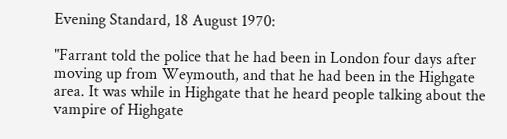Evening Standard, 18 August 1970:

"Farrant told the police that he had been in London four days after moving up from Weymouth, and that he had been in the Highgate area. It was while in Highgate that he heard people talking about the vampire of Highgate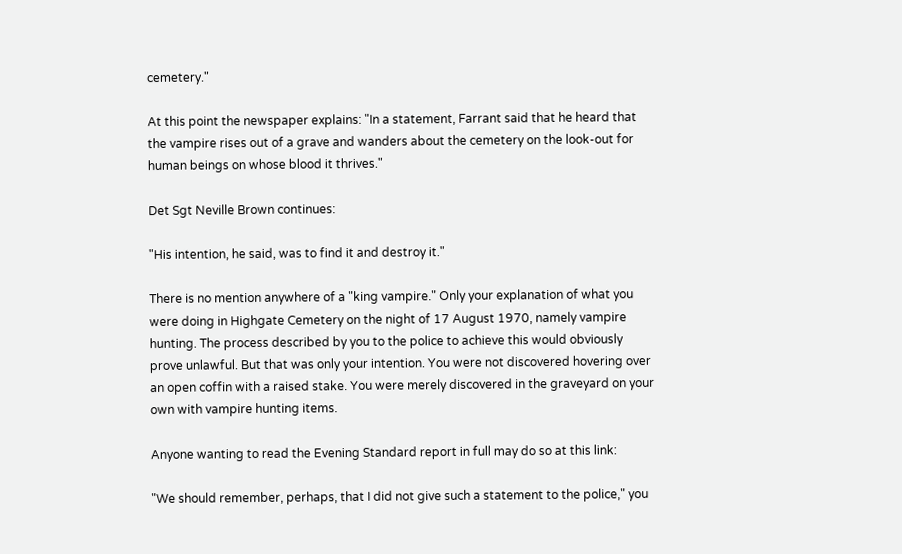cemetery."

At this point the newspaper explains: "In a statement, Farrant said that he heard that the vampire rises out of a grave and wanders about the cemetery on the look-out for human beings on whose blood it thrives."

Det Sgt Neville Brown continues:

"His intention, he said, was to find it and destroy it."

There is no mention anywhere of a "king vampire." Only your explanation of what you were doing in Highgate Cemetery on the night of 17 August 1970, namely vampire hunting. The process described by you to the police to achieve this would obviously prove unlawful. But that was only your intention. You were not discovered hovering over an open coffin with a raised stake. You were merely discovered in the graveyard on your own with vampire hunting items.

Anyone wanting to read the Evening Standard report in full may do so at this link:

"We should remember, perhaps, that I did not give such a statement to the police," you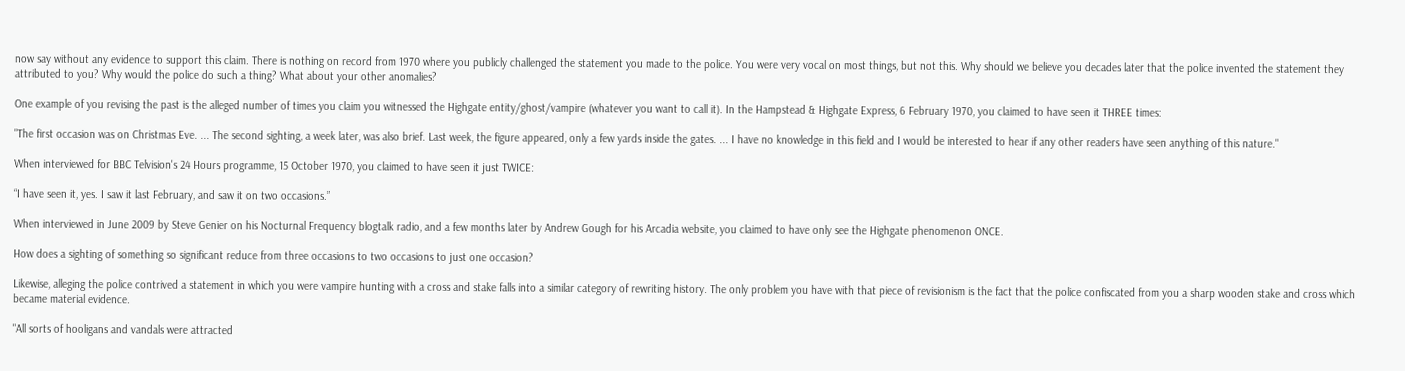now say without any evidence to support this claim. There is nothing on record from 1970 where you publicly challenged the statement you made to the police. You were very vocal on most things, but not this. Why should we believe you decades later that the police invented the statement they attributed to you? Why would the police do such a thing? What about your other anomalies?

One example of you revising the past is the alleged number of times you claim you witnessed the Highgate entity/ghost/vampire (whatever you want to call it). In the Hampstead & Highgate Express, 6 February 1970, you claimed to have seen it THREE times:

"The first occasion was on Christmas Eve. ... The second sighting, a week later, was also brief. Last week, the figure appeared, only a few yards inside the gates. ... I have no knowledge in this field and I would be interested to hear if any other readers have seen anything of this nature."

When interviewed for BBC Telvision's 24 Hours programme, 15 October 1970, you claimed to have seen it just TWICE:

“I have seen it, yes. I saw it last February, and saw it on two occasions.”

When interviewed in June 2009 by Steve Genier on his Nocturnal Frequency blogtalk radio, and a few months later by Andrew Gough for his Arcadia website, you claimed to have only see the Highgate phenomenon ONCE.

How does a sighting of something so significant reduce from three occasions to two occasions to just one occasion?

Likewise, alleging the police contrived a statement in which you were vampire hunting with a cross and stake falls into a similar category of rewriting history. The only problem you have with that piece of revisionism is the fact that the police confiscated from you a sharp wooden stake and cross which became material evidence.

"All sorts of hooligans and vandals were attracted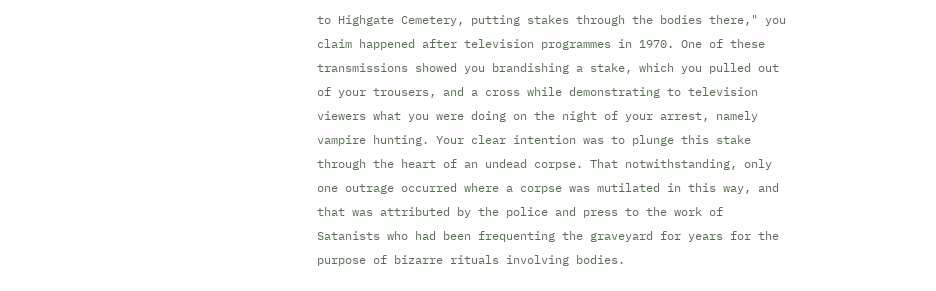to Highgate Cemetery, putting stakes through the bodies there," you claim happened after television programmes in 1970. One of these transmissions showed you brandishing a stake, which you pulled out of your trousers, and a cross while demonstrating to television viewers what you were doing on the night of your arrest, namely vampire hunting. Your clear intention was to plunge this stake through the heart of an undead corpse. That notwithstanding, only one outrage occurred where a corpse was mutilated in this way, and that was attributed by the police and press to the work of Satanists who had been frequenting the graveyard for years for the purpose of bizarre rituals involving bodies.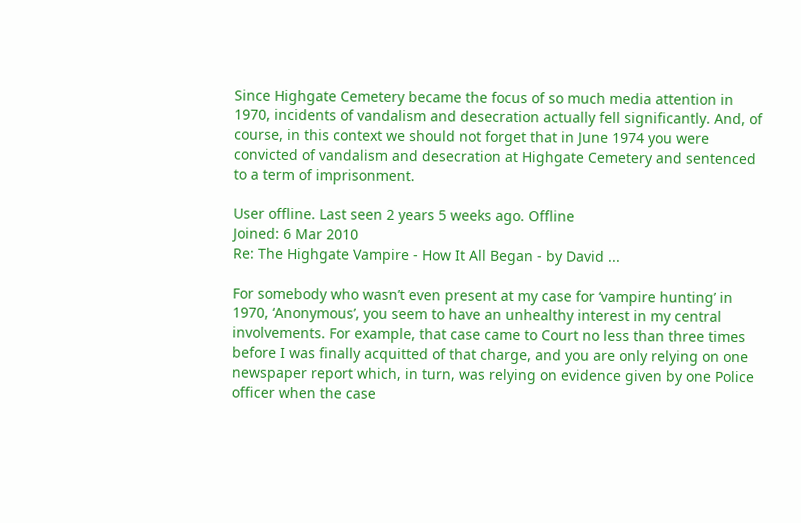Since Highgate Cemetery became the focus of so much media attention in 1970, incidents of vandalism and desecration actually fell significantly. And, of course, in this context we should not forget that in June 1974 you were convicted of vandalism and desecration at Highgate Cemetery and sentenced to a term of imprisonment.

User offline. Last seen 2 years 5 weeks ago. Offline
Joined: 6 Mar 2010
Re: The Highgate Vampire - How It All Began - by David ...

For somebody who wasn’t even present at my case for ‘vampire hunting’ in 1970, ‘Anonymous’, you seem to have an unhealthy interest in my central involvements. For example, that case came to Court no less than three times before I was finally acquitted of that charge, and you are only relying on one newspaper report which, in turn, was relying on evidence given by one Police officer when the case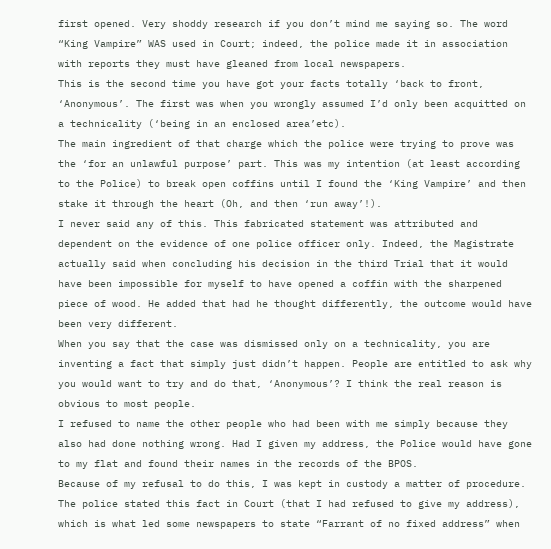first opened. Very shoddy research if you don’t mind me saying so. The word “King Vampire” WAS used in Court; indeed, the police made it in association with reports they must have gleaned from local newspapers.
This is the second time you have got your facts totally ‘back to front, ‘Anonymous’. The first was when you wrongly assumed I’d only been acquitted on a technicality (‘being in an enclosed area’etc).
The main ingredient of that charge which the police were trying to prove was the ‘for an unlawful purpose’ part. This was my intention (at least according to the Police) to break open coffins until I found the ‘King Vampire’ and then stake it through the heart (Oh, and then ‘run away’!).
I never said any of this. This fabricated statement was attributed and dependent on the evidence of one police officer only. Indeed, the Magistrate actually said when concluding his decision in the third Trial that it would have been impossible for myself to have opened a coffin with the sharpened piece of wood. He added that had he thought differently, the outcome would have been very different.
When you say that the case was dismissed only on a technicality, you are inventing a fact that simply just didn’t happen. People are entitled to ask why you would want to try and do that, ‘Anonymous’? I think the real reason is obvious to most people.
I refused to name the other people who had been with me simply because they also had done nothing wrong. Had I given my address, the Police would have gone to my flat and found their names in the records of the BPOS.
Because of my refusal to do this, I was kept in custody a matter of procedure. The police stated this fact in Court (that I had refused to give my address), which is what led some newspapers to state “Farrant of no fixed address” when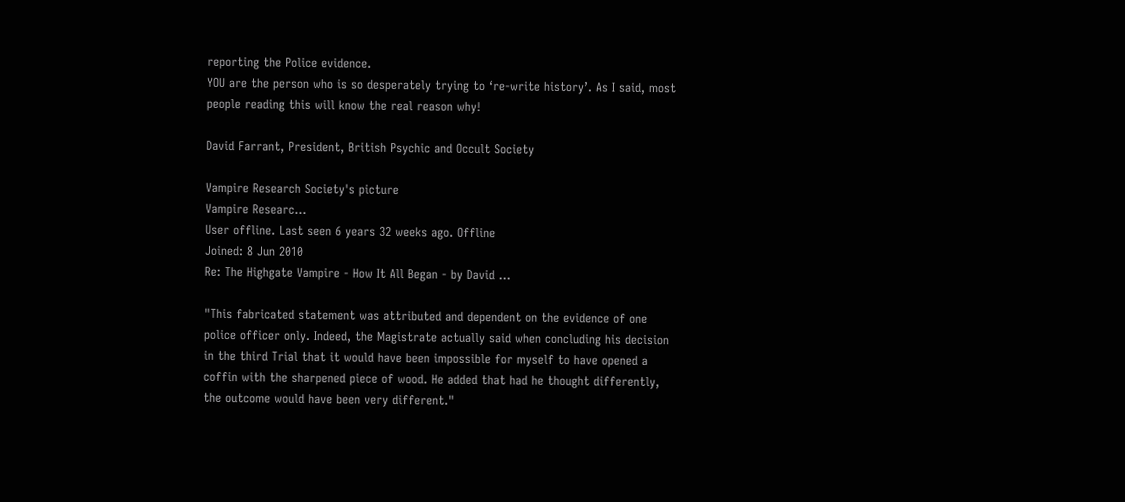reporting the Police evidence.
YOU are the person who is so desperately trying to ‘re-write history’. As I said, most people reading this will know the real reason why!

David Farrant, President, British Psychic and Occult Society

Vampire Research Society's picture
Vampire Researc...
User offline. Last seen 6 years 32 weeks ago. Offline
Joined: 8 Jun 2010
Re: The Highgate Vampire - How It All Began - by David ...

"This fabricated statement was attributed and dependent on the evidence of one police officer only. Indeed, the Magistrate actually said when concluding his decision in the third Trial that it would have been impossible for myself to have opened a coffin with the sharpened piece of wood. He added that had he thought differently, the outcome would have been very different."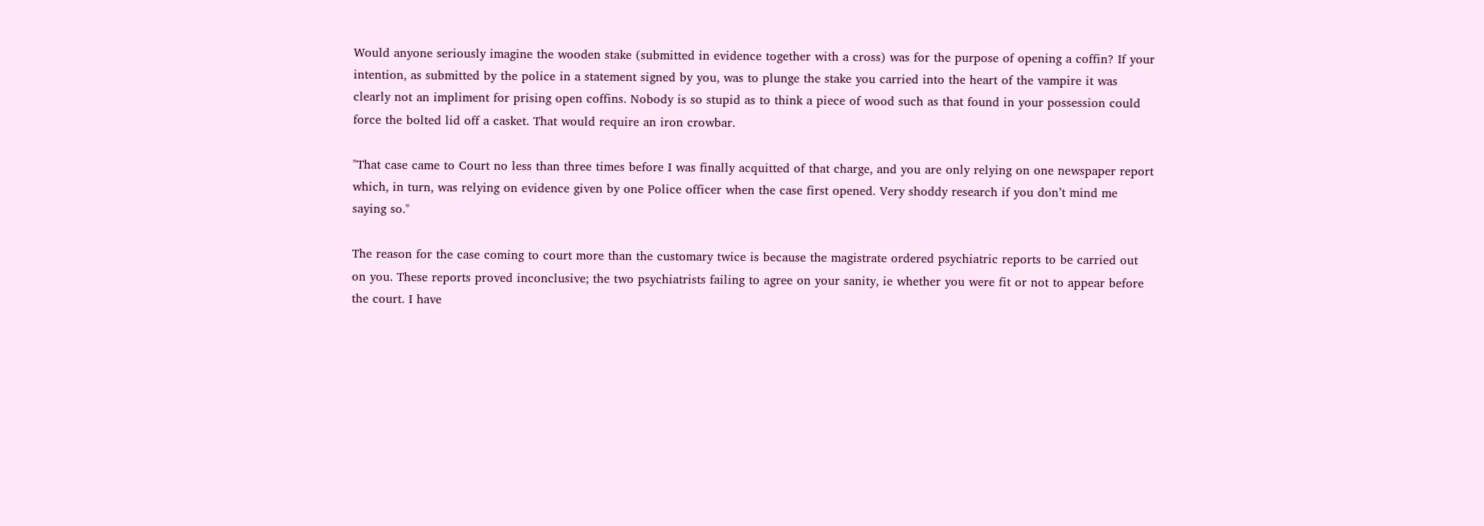Would anyone seriously imagine the wooden stake (submitted in evidence together with a cross) was for the purpose of opening a coffin? If your intention, as submitted by the police in a statement signed by you, was to plunge the stake you carried into the heart of the vampire it was clearly not an impliment for prising open coffins. Nobody is so stupid as to think a piece of wood such as that found in your possession could force the bolted lid off a casket. That would require an iron crowbar.

"That case came to Court no less than three times before I was finally acquitted of that charge, and you are only relying on one newspaper report which, in turn, was relying on evidence given by one Police officer when the case first opened. Very shoddy research if you don’t mind me saying so."

The reason for the case coming to court more than the customary twice is because the magistrate ordered psychiatric reports to be carried out on you. These reports proved inconclusive; the two psychiatrists failing to agree on your sanity, ie whether you were fit or not to appear before the court. I have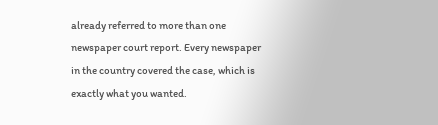already referred to more than one newspaper court report. Every newspaper in the country covered the case, which is exactly what you wanted.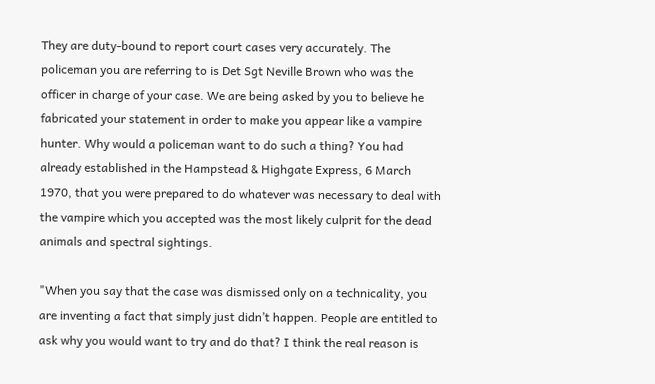They are duty-bound to report court cases very accurately. The policeman you are referring to is Det Sgt Neville Brown who was the officer in charge of your case. We are being asked by you to believe he fabricated your statement in order to make you appear like a vampire hunter. Why would a policeman want to do such a thing? You had already established in the Hampstead & Highgate Express, 6 March 1970, that you were prepared to do whatever was necessary to deal with the vampire which you accepted was the most likely culprit for the dead animals and spectral sightings.

"When you say that the case was dismissed only on a technicality, you are inventing a fact that simply just didn’t happen. People are entitled to ask why you would want to try and do that? I think the real reason is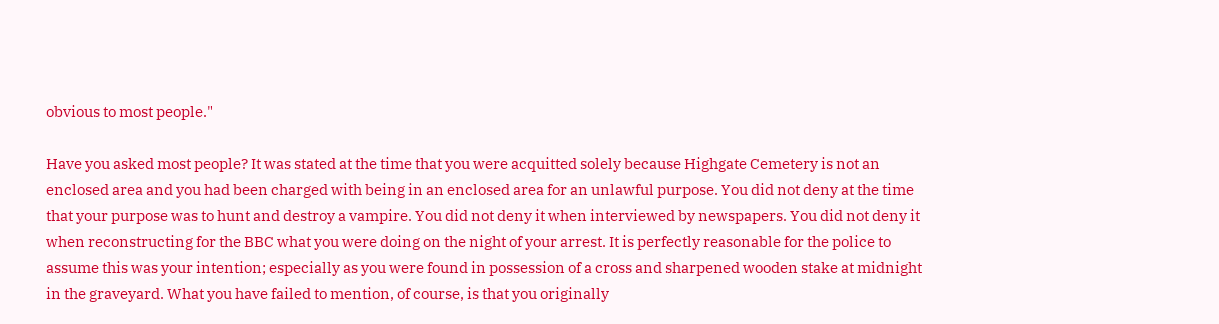obvious to most people."

Have you asked most people? It was stated at the time that you were acquitted solely because Highgate Cemetery is not an enclosed area and you had been charged with being in an enclosed area for an unlawful purpose. You did not deny at the time that your purpose was to hunt and destroy a vampire. You did not deny it when interviewed by newspapers. You did not deny it when reconstructing for the BBC what you were doing on the night of your arrest. It is perfectly reasonable for the police to assume this was your intention; especially as you were found in possession of a cross and sharpened wooden stake at midnight in the graveyard. What you have failed to mention, of course, is that you originally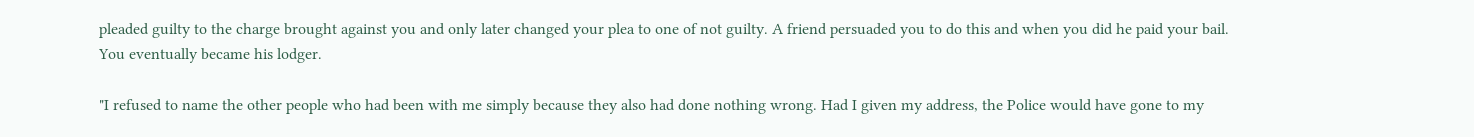pleaded guilty to the charge brought against you and only later changed your plea to one of not guilty. A friend persuaded you to do this and when you did he paid your bail. You eventually became his lodger.

"I refused to name the other people who had been with me simply because they also had done nothing wrong. Had I given my address, the Police would have gone to my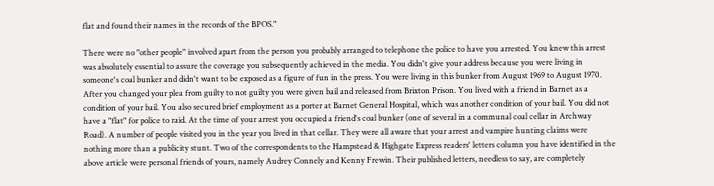flat and found their names in the records of the BPOS."

There were no "other people" involved apart from the person you probably arranged to telephone the police to have you arrested. You knew this arrest was absolutely essential to assure the coverage you subsequently achieved in the media. You didn't give your address because you were living in someone's coal bunker and didn't want to be exposed as a figure of fun in the press. You were living in this bunker from August 1969 to August 1970. After you changed your plea from guilty to not guilty you were given bail and released from Brixton Prison. You lived with a friend in Barnet as a condition of your bail. You also secured brief employment as a porter at Barnet General Hospital, which was another condition of your bail. You did not have a "flat" for police to raid. At the time of your arrest you occupied a friend's coal bunker (one of several in a communal coal cellar in Archway Road). A number of people visited you in the year you lived in that cellar. They were all aware that your arrest and vampire hunting claims were nothing more than a publicity stunt. Two of the correspondents to the Hampstead & Highgate Express readers' letters column you have identified in the above article were personal friends of yours, namely Audrey Connely and Kenny Frewin. Their published letters, needless to say, are completely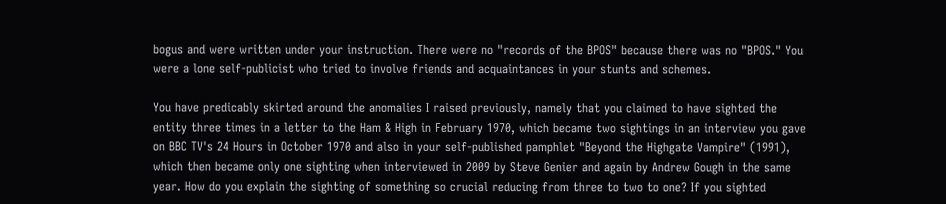bogus and were written under your instruction. There were no "records of the BPOS" because there was no "BPOS." You were a lone self-publicist who tried to involve friends and acquaintances in your stunts and schemes.

You have predicably skirted around the anomalies I raised previously, namely that you claimed to have sighted the entity three times in a letter to the Ham & High in February 1970, which became two sightings in an interview you gave on BBC TV's 24 Hours in October 1970 and also in your self-published pamphlet "Beyond the Highgate Vampire" (1991), which then became only one sighting when interviewed in 2009 by Steve Genier and again by Andrew Gough in the same year. How do you explain the sighting of something so crucial reducing from three to two to one? If you sighted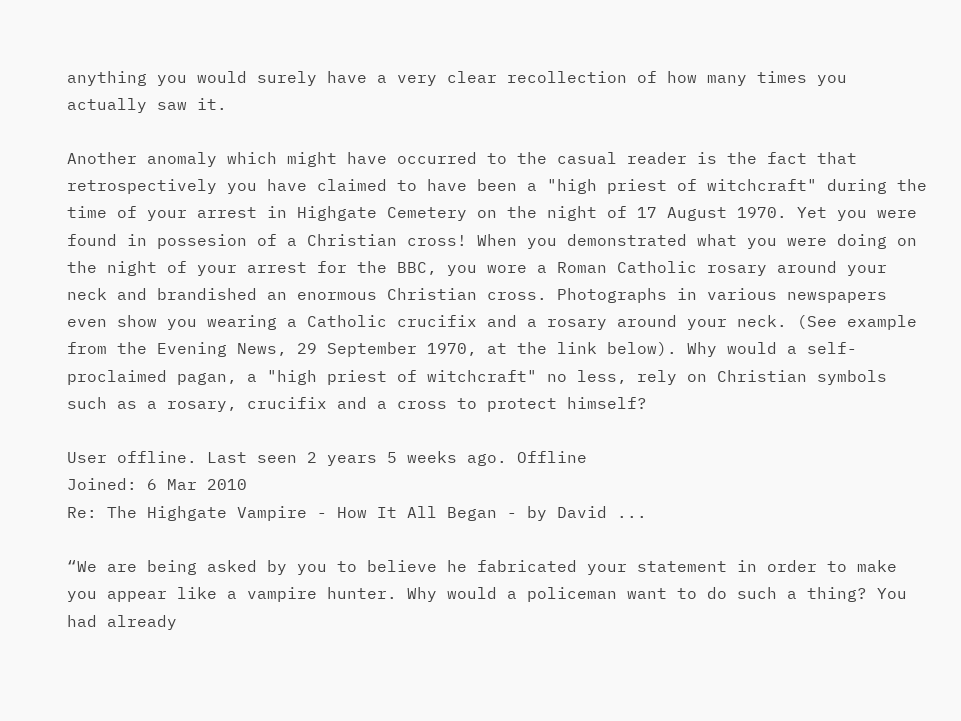anything you would surely have a very clear recollection of how many times you actually saw it.

Another anomaly which might have occurred to the casual reader is the fact that retrospectively you have claimed to have been a "high priest of witchcraft" during the time of your arrest in Highgate Cemetery on the night of 17 August 1970. Yet you were found in possesion of a Christian cross! When you demonstrated what you were doing on the night of your arrest for the BBC, you wore a Roman Catholic rosary around your neck and brandished an enormous Christian cross. Photographs in various newspapers even show you wearing a Catholic crucifix and a rosary around your neck. (See example from the Evening News, 29 September 1970, at the link below). Why would a self-proclaimed pagan, a "high priest of witchcraft" no less, rely on Christian symbols such as a rosary, crucifix and a cross to protect himself?

User offline. Last seen 2 years 5 weeks ago. Offline
Joined: 6 Mar 2010
Re: The Highgate Vampire - How It All Began - by David ...

“We are being asked by you to believe he fabricated your statement in order to make you appear like a vampire hunter. Why would a policeman want to do such a thing? You had already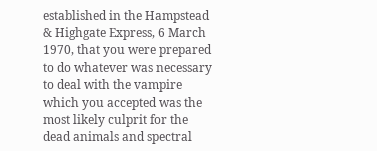established in the Hampstead & Highgate Express, 6 March 1970, that you were prepared to do whatever was necessary to deal with the vampire which you accepted was the most likely culprit for the dead animals and spectral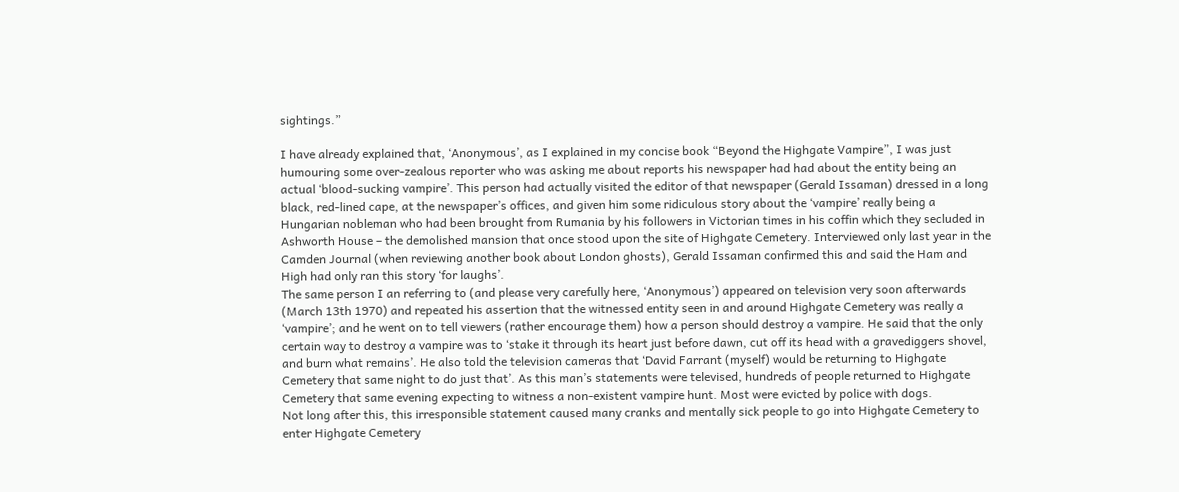sightings.”

I have already explained that, ‘Anonymous’, as I explained in my concise book “Beyond the Highgate Vampire”, I was just humouring some over-zealous reporter who was asking me about reports his newspaper had had about the entity being an actual ‘blood-sucking vampire’. This person had actually visited the editor of that newspaper (Gerald Issaman) dressed in a long black, red-lined cape, at the newspaper’s offices, and given him some ridiculous story about the ‘vampire’ really being a Hungarian nobleman who had been brought from Rumania by his followers in Victorian times in his coffin which they secluded in Ashworth House – the demolished mansion that once stood upon the site of Highgate Cemetery. Interviewed only last year in the Camden Journal (when reviewing another book about London ghosts), Gerald Issaman confirmed this and said the Ham and High had only ran this story ‘for laughs’.
The same person I an referring to (and please very carefully here, ‘Anonymous’) appeared on television very soon afterwards (March 13th 1970) and repeated his assertion that the witnessed entity seen in and around Highgate Cemetery was really a ‘vampire’; and he went on to tell viewers (rather encourage them) how a person should destroy a vampire. He said that the only certain way to destroy a vampire was to ‘stake it through its heart just before dawn, cut off its head with a gravediggers shovel, and burn what remains’. He also told the television cameras that ‘David Farrant (myself) would be returning to Highgate Cemetery that same night to do just that’. As this man’s statements were televised, hundreds of people returned to Highgate Cemetery that same evening expecting to witness a non-existent vampire hunt. Most were evicted by police with dogs.
Not long after this, this irresponsible statement caused many cranks and mentally sick people to go into Highgate Cemetery to enter Highgate Cemetery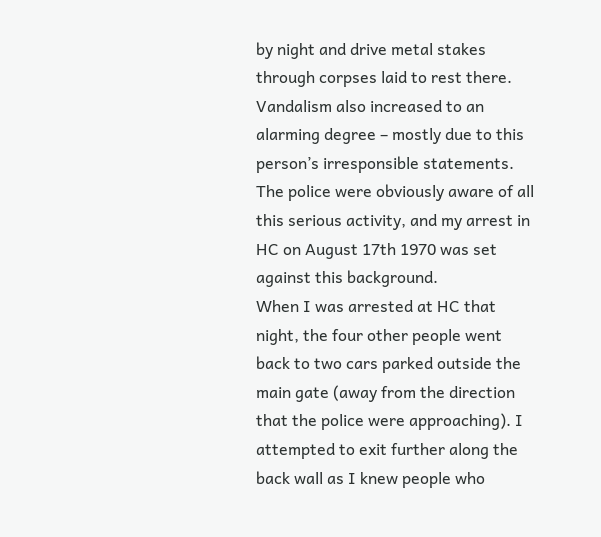by night and drive metal stakes through corpses laid to rest there. Vandalism also increased to an alarming degree – mostly due to this person’s irresponsible statements.
The police were obviously aware of all this serious activity, and my arrest in HC on August 17th 1970 was set against this background.
When I was arrested at HC that night, the four other people went back to two cars parked outside the main gate (away from the direction that the police were approaching). I attempted to exit further along the back wall as I knew people who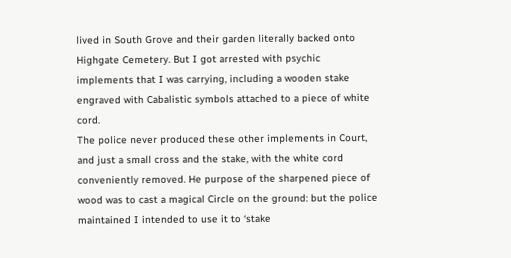lived in South Grove and their garden literally backed onto Highgate Cemetery. But I got arrested with psychic implements that I was carrying, including a wooden stake engraved with Cabalistic symbols attached to a piece of white cord.
The police never produced these other implements in Court, and just a small cross and the stake, with the white cord conveniently removed. He purpose of the sharpened piece of wood was to cast a magical Circle on the ground: but the police maintained I intended to use it to ‘stake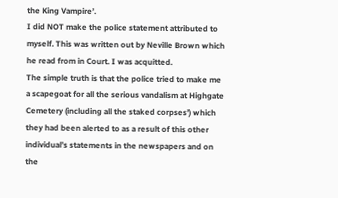the King Vampire’.
I did NOT make the police statement attributed to myself. This was written out by Neville Brown which he read from in Court. I was acquitted.
The simple truth is that the police tried to make me a scapegoat for all the serious vandalism at Highgate Cemetery (including all the staked corpses’) which they had been alerted to as a result of this other individual’s statements in the newspapers and on the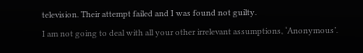television. Their attempt failed and I was found not guilty.
I am not going to deal with all your other irrelevant assumptions, ‘Anonymous’.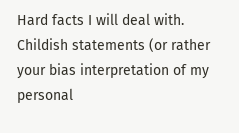Hard facts I will deal with. Childish statements (or rather your bias interpretation of my personal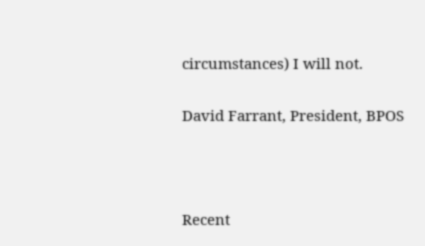circumstances) I will not.

David Farrant, President, BPOS



Recent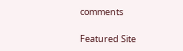comments

Featured Site